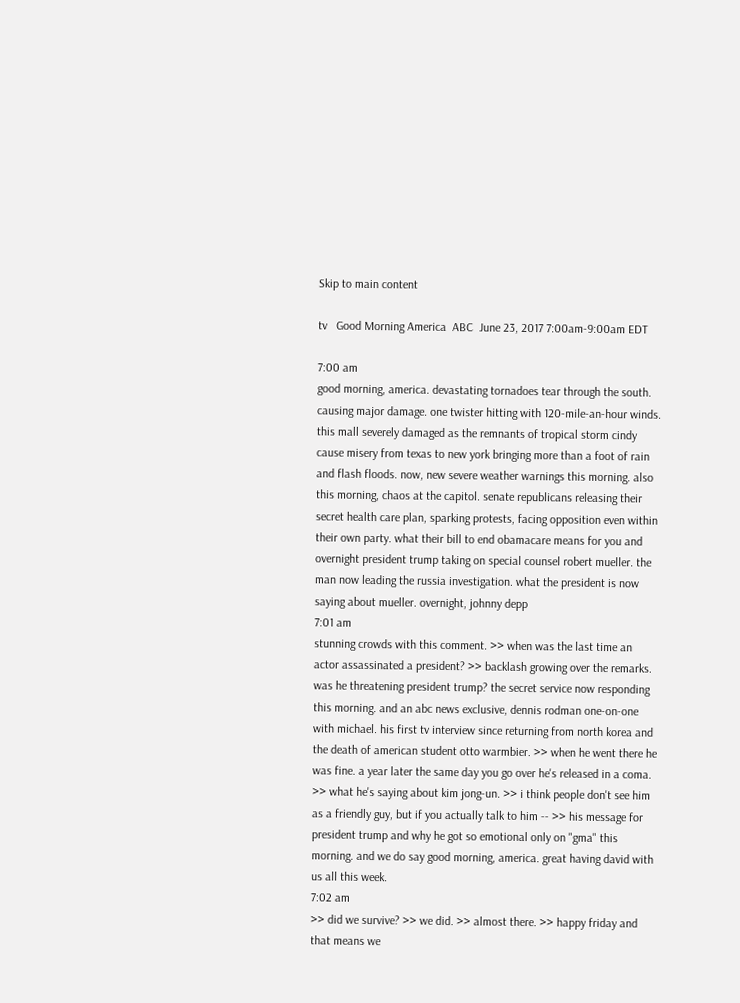Skip to main content

tv   Good Morning America  ABC  June 23, 2017 7:00am-9:00am EDT

7:00 am
good morning, america. devastating tornadoes tear through the south. causing major damage. one twister hitting with 120-mile-an-hour winds. this mall severely damaged as the remnants of tropical storm cindy cause misery from texas to new york bringing more than a foot of rain and flash floods. now, new severe weather warnings this morning. also this morning, chaos at the capitol. senate republicans releasing their secret health care plan, sparking protests, facing opposition even within their own party. what their bill to end obamacare means for you and overnight president trump taking on special counsel robert mueller. the man now leading the russia investigation. what the president is now saying about mueller. overnight, johnny depp
7:01 am
stunning crowds with this comment. >> when was the last time an actor assassinated a president? >> backlash growing over the remarks. was he threatening president trump? the secret service now responding this morning. and an abc news exclusive, dennis rodman one-on-one with michael. his first tv interview since returning from north korea and the death of american student otto warmbier. >> when he went there he was fine. a year later the same day you go over he's released in a coma. >> what he's saying about kim jong-un. >> i think people don't see him as a friendly guy, but if you actually talk to him -- >> his message for president trump and why he got so emotional only on "gma" this morning. and we do say good morning, america. great having david with us all this week.
7:02 am
>> did we survive? >> we did. >> almost there. >> happy friday and that means we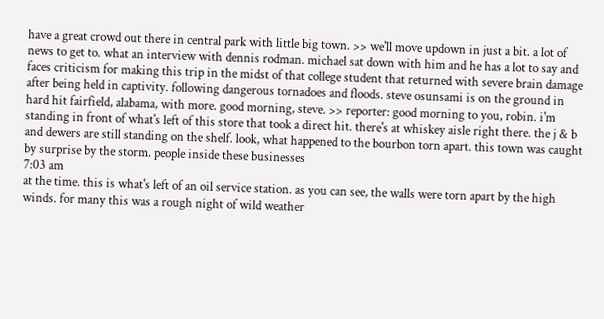have a great crowd out there in central park with little big town. >> we'll move updown in just a bit. a lot of news to get to. what an interview with dennis rodman. michael sat down with him and he has a lot to say and faces criticism for making this trip in the midst of that college student that returned with severe brain damage after being held in captivity. following dangerous tornadoes and floods. steve osunsami is on the ground in hard hit fairfield, alabama, with more. good morning, steve. >> reporter: good morning to you, robin. i'm standing in front of what's left of this store that took a direct hit. there's at whiskey aisle right there. the j & b and dewers are still standing on the shelf. look, what happened to the bourbon torn apart. this town was caught by surprise by the storm. people inside these businesses
7:03 am
at the time. this is what's left of an oil service station. as you can see, the walls were torn apart by the high winds. for many this was a rough night of wild weather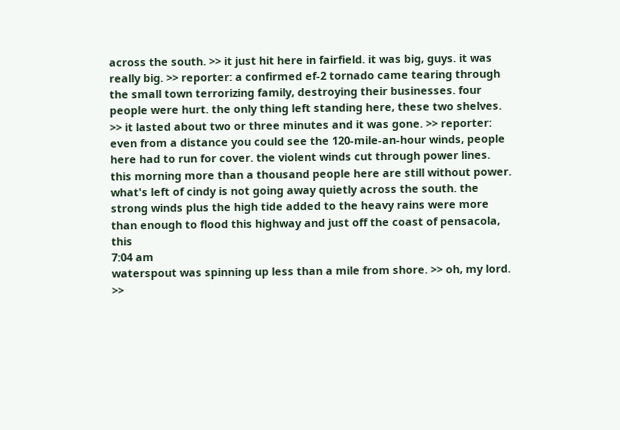across the south. >> it just hit here in fairfield. it was big, guys. it was really big. >> reporter: a confirmed ef-2 tornado came tearing through the small town terrorizing family, destroying their businesses. four people were hurt. the only thing left standing here, these two shelves. >> it lasted about two or three minutes and it was gone. >> reporter: even from a distance you could see the 120-mile-an-hour winds, people here had to run for cover. the violent winds cut through power lines. this morning more than a thousand people here are still without power. what's left of cindy is not going away quietly across the south. the strong winds plus the high tide added to the heavy rains were more than enough to flood this highway and just off the coast of pensacola, this
7:04 am
waterspout was spinning up less than a mile from shore. >> oh, my lord. >>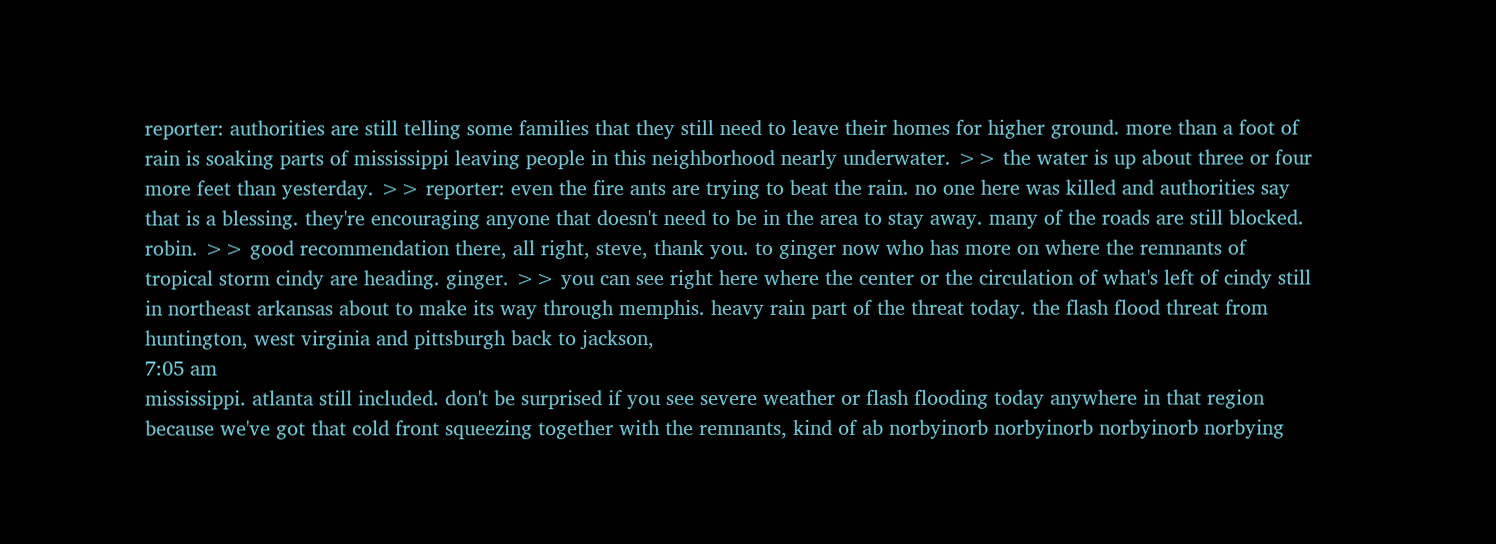reporter: authorities are still telling some families that they still need to leave their homes for higher ground. more than a foot of rain is soaking parts of mississippi leaving people in this neighborhood nearly underwater. >> the water is up about three or four more feet than yesterday. >> reporter: even the fire ants are trying to beat the rain. no one here was killed and authorities say that is a blessing. they're encouraging anyone that doesn't need to be in the area to stay away. many of the roads are still blocked. robin. >> good recommendation there, all right, steve, thank you. to ginger now who has more on where the remnants of tropical storm cindy are heading. ginger. >> you can see right here where the center or the circulation of what's left of cindy still in northeast arkansas about to make its way through memphis. heavy rain part of the threat today. the flash flood threat from huntington, west virginia and pittsburgh back to jackson,
7:05 am
mississippi. atlanta still included. don't be surprised if you see severe weather or flash flooding today anywhere in that region because we've got that cold front squeezing together with the remnants, kind of ab norbyinorb norbyinorb norbyinorb norbying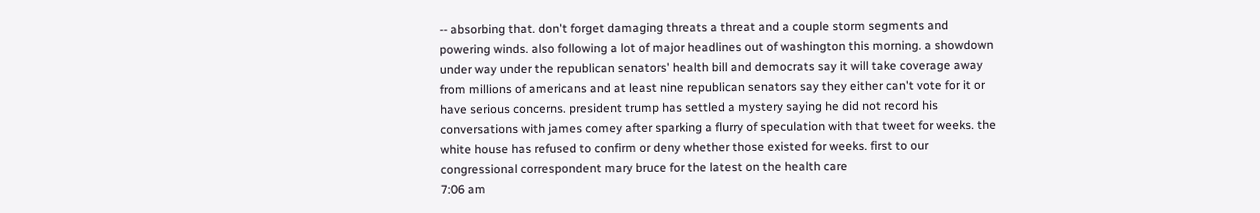-- absorbing that. don't forget damaging threats a threat and a couple storm segments and powering winds. also following a lot of major headlines out of washington this morning. a showdown under way under the republican senators' health bill and democrats say it will take coverage away from millions of americans and at least nine republican senators say they either can't vote for it or have serious concerns. president trump has settled a mystery saying he did not record his conversations with james comey after sparking a flurry of speculation with that tweet for weeks. the white house has refused to confirm or deny whether those existed for weeks. first to our congressional correspondent mary bruce for the latest on the health care
7:06 am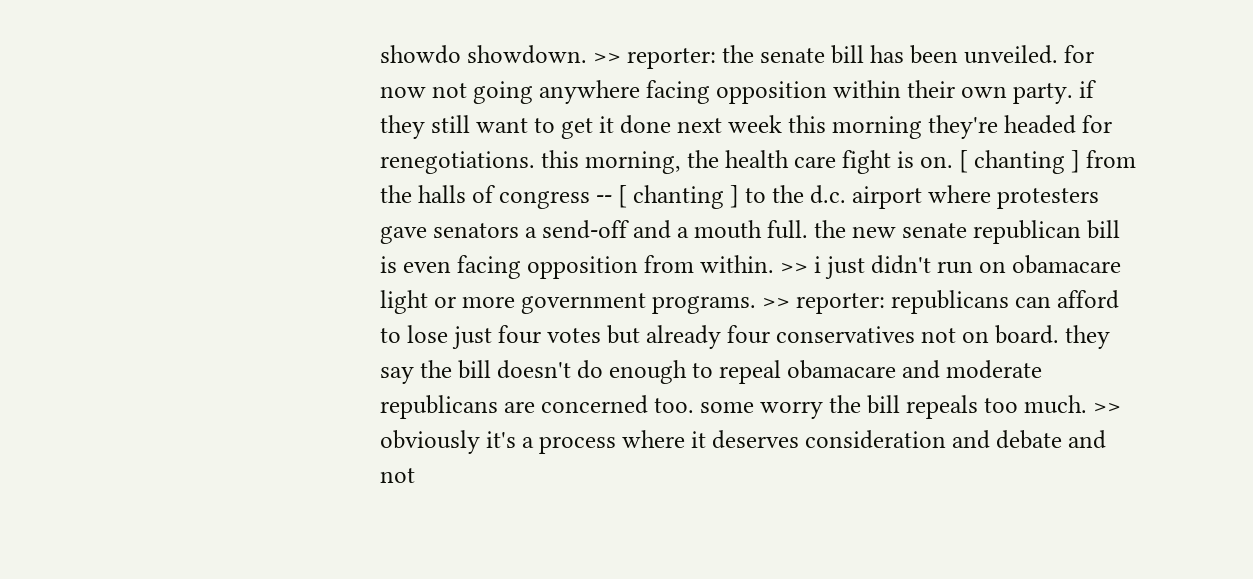showdo showdown. >> reporter: the senate bill has been unveiled. for now not going anywhere facing opposition within their own party. if they still want to get it done next week this morning they're headed for renegotiations. this morning, the health care fight is on. [ chanting ] from the halls of congress -- [ chanting ] to the d.c. airport where protesters gave senators a send-off and a mouth full. the new senate republican bill is even facing opposition from within. >> i just didn't run on obamacare light or more government programs. >> reporter: republicans can afford to lose just four votes but already four conservatives not on board. they say the bill doesn't do enough to repeal obamacare and moderate republicans are concerned too. some worry the bill repeals too much. >> obviously it's a process where it deserves consideration and debate and not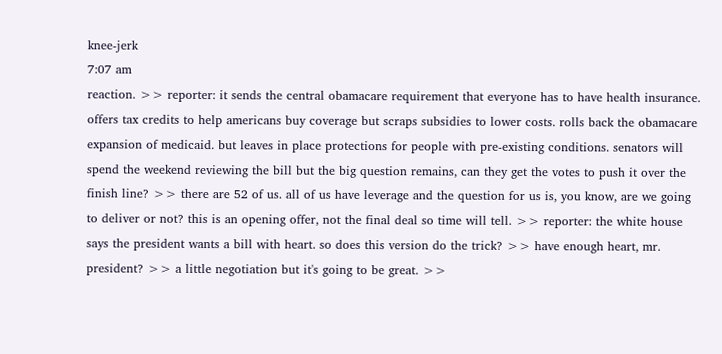knee-jerk
7:07 am
reaction. >> reporter: it sends the central obamacare requirement that everyone has to have health insurance. offers tax credits to help americans buy coverage but scraps subsidies to lower costs. rolls back the obamacare expansion of medicaid. but leaves in place protections for people with pre-existing conditions. senators will spend the weekend reviewing the bill but the big question remains, can they get the votes to push it over the finish line? >> there are 52 of us. all of us have leverage and the question for us is, you know, are we going to deliver or not? this is an opening offer, not the final deal so time will tell. >> reporter: the white house says the president wants a bill with heart. so does this version do the trick? >> have enough heart, mr. president? >> a little negotiation but it's going to be great. >>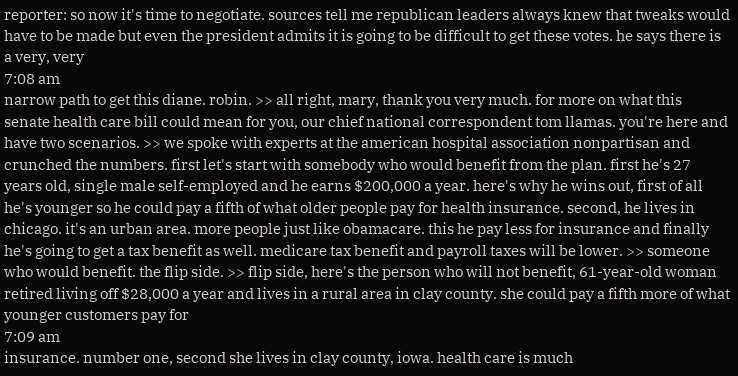reporter: so now it's time to negotiate. sources tell me republican leaders always knew that tweaks would have to be made but even the president admits it is going to be difficult to get these votes. he says there is a very, very
7:08 am
narrow path to get this diane. robin. >> all right, mary, thank you very much. for more on what this senate health care bill could mean for you, our chief national correspondent tom llamas. you're here and have two scenarios. >> we spoke with experts at the american hospital association nonpartisan and crunched the numbers. first let's start with somebody who would benefit from the plan. first he's 27 years old, single male self-employed and he earns $200,000 a year. here's why he wins out, first of all he's younger so he could pay a fifth of what older people pay for health insurance. second, he lives in chicago. it's an urban area. more people just like obamacare. this he pay less for insurance and finally he's going to get a tax benefit as well. medicare tax benefit and payroll taxes will be lower. >> someone who would benefit. the flip side. >> flip side, here's the person who will not benefit, 61-year-old woman retired living off $28,000 a year and lives in a rural area in clay county. she could pay a fifth more of what younger customers pay for
7:09 am
insurance. number one, second she lives in clay county, iowa. health care is much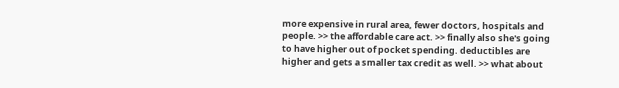more expensive in rural area, fewer doctors, hospitals and people. >> the affordable care act. >> finally also she's going to have higher out of pocket spending. deductibles are higher and gets a smaller tax credit as well. >> what about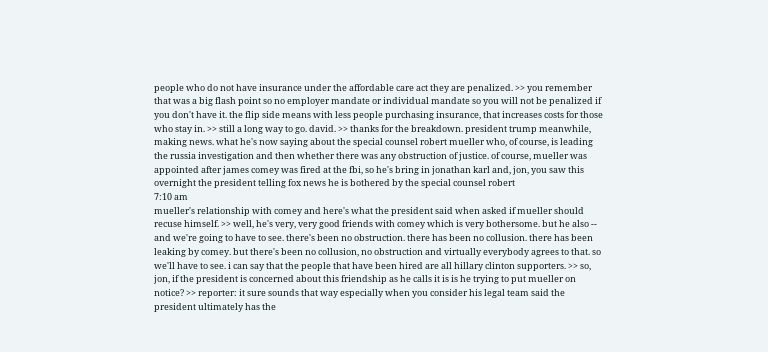people who do not have insurance under the affordable care act they are penalized. >> you remember that was a big flash point so no employer mandate or individual mandate so you will not be penalized if you don't have it. the flip side means with less people purchasing insurance, that increases costs for those who stay in. >> still a long way to go. david. >> thanks for the breakdown. president trump meanwhile, making news. what he's now saying about the special counsel robert mueller who, of course, is leading the russia investigation and then whether there was any obstruction of justice. of course, mueller was appointed after james comey was fired at the fbi, so he's bring in jonathan karl and, jon, you saw this overnight the president telling fox news he is bothered by the special counsel robert
7:10 am
mueller's relationship with comey and here's what the president said when asked if mueller should recuse himself. >> well, he's very, very good friends with comey which is very bothersome. but he also -- and we're going to have to see. there's been no obstruction. there has been no collusion. there has been leaking by comey. but there's been no collusion, no obstruction and virtually everybody agrees to that. so we'll have to see. i can say that the people that have been hired are all hillary clinton supporters. >> so, jon, if the president is concerned about this friendship as he calls it is is he trying to put mueller on notice? >> reporter: it sure sounds that way especially when you consider his legal team said the president ultimately has the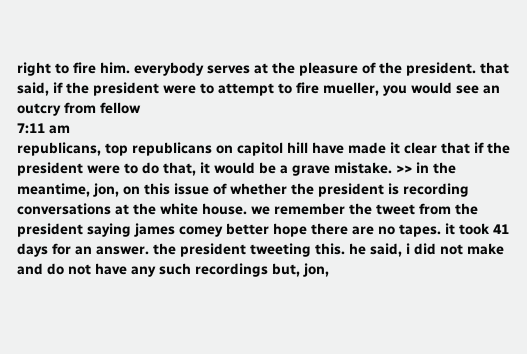right to fire him. everybody serves at the pleasure of the president. that said, if the president were to attempt to fire mueller, you would see an outcry from fellow
7:11 am
republicans, top republicans on capitol hill have made it clear that if the president were to do that, it would be a grave mistake. >> in the meantime, jon, on this issue of whether the president is recording conversations at the white house. we remember the tweet from the president saying james comey better hope there are no tapes. it took 41 days for an answer. the president tweeting this. he said, i did not make and do not have any such recordings but, jon,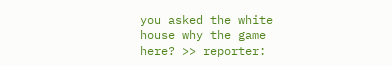you asked the white house why the game here? >> reporter: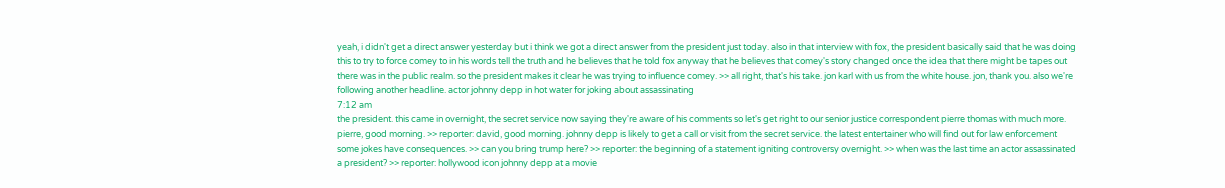yeah, i didn't get a direct answer yesterday but i think we got a direct answer from the president just today. also in that interview with fox, the president basically said that he was doing this to try to force comey to in his words tell the truth and he believes that he told fox anyway that he believes that comey's story changed once the idea that there might be tapes out there was in the public realm. so the president makes it clear he was trying to influence comey. >> all right, that's his take. jon karl with us from the white house. jon, thank you. also we're following another headline. actor johnny depp in hot water for joking about assassinating
7:12 am
the president. this came in overnight, the secret service now saying they're aware of his comments so let's get right to our senior justice correspondent pierre thomas with much more. pierre, good morning. >> reporter: david, good morning. johnny depp is likely to get a call or visit from the secret service. the latest entertainer who will find out for law enforcement some jokes have consequences. >> can you bring trump here? >> reporter: the beginning of a statement igniting controversy overnight. >> when was the last time an actor assassinated a president? >> reporter: hollywood icon johnny depp at a movie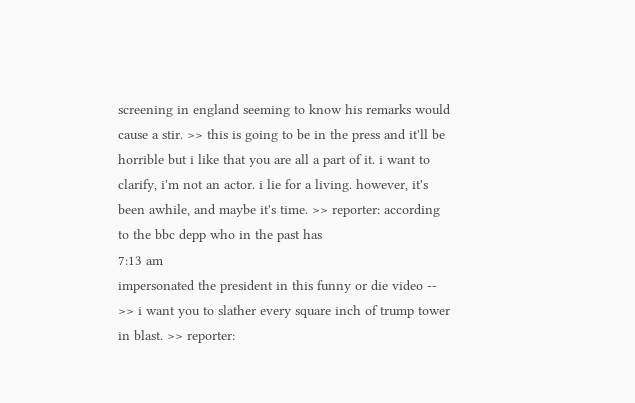screening in england seeming to know his remarks would cause a stir. >> this is going to be in the press and it'll be horrible but i like that you are all a part of it. i want to clarify, i'm not an actor. i lie for a living. however, it's been awhile, and maybe it's time. >> reporter: according to the bbc depp who in the past has
7:13 am
impersonated the president in this funny or die video -- >> i want you to slather every square inch of trump tower in blast. >> reporter: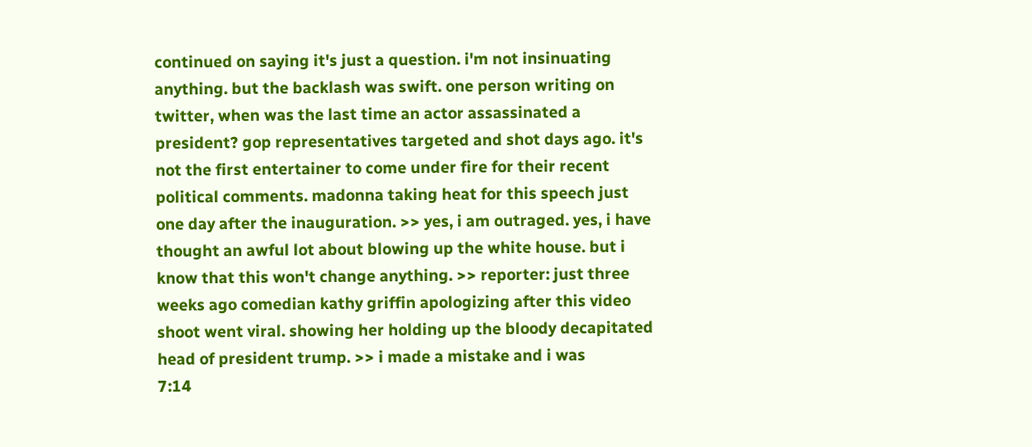continued on saying it's just a question. i'm not insinuating anything. but the backlash was swift. one person writing on twitter, when was the last time an actor assassinated a president? gop representatives targeted and shot days ago. it's not the first entertainer to come under fire for their recent political comments. madonna taking heat for this speech just one day after the inauguration. >> yes, i am outraged. yes, i have thought an awful lot about blowing up the white house. but i know that this won't change anything. >> reporter: just three weeks ago comedian kathy griffin apologizing after this video shoot went viral. showing her holding up the bloody decapitated head of president trump. >> i made a mistake and i was
7:14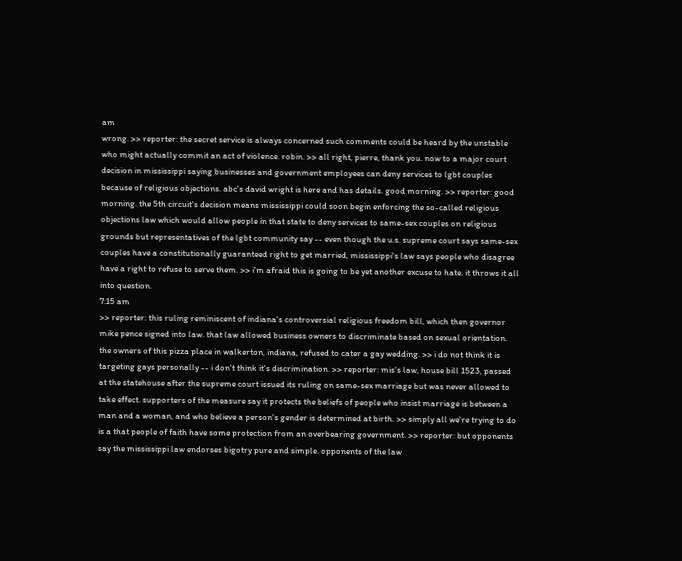am
wrong. >> reporter: the secret service is always concerned such comments could be heard by the unstable who might actually commit an act of violence. robin. >> all right, pierre, thank you. now to a major court decision in mississippi saying businesses and government employees can deny services to lgbt couples because of religious objections. abc's david wright is here and has details. good morning. >> reporter: good morning. the 5th circuit's decision means mississippi could soon begin enforcing the so-called religious objections law which would allow people in that state to deny services to same-sex couples on religious grounds but representatives of the lgbt community say -- even though the u.s. supreme court says same-sex couples have a constitutionally guaranteed right to get married, mississippi's law says people who disagree have a right to refuse to serve them. >> i'm afraid this is going to be yet another excuse to hate. it throws it all into question.
7:15 am
>> reporter: this ruling reminiscent of indiana's controversial religious freedom bill, which then governor mike pence signed into law. that law allowed business owners to discriminate based on sexual orientation. the owners of this pizza place in walkerton, indiana, refused to cater a gay wedding. >> i do not think it is targeting gays personally -- i don't think it's discrimination. >> reporter: mis's law, house bill 1523, passed at the statehouse after the supreme court issued its ruling on same-sex marriage but was never allowed to take effect. supporters of the measure say it protects the beliefs of people who insist marriage is between a man and a woman, and who believe a person's gender is determined at birth. >> simply all we're trying to do is a that people of faith have some protection from an overbearing government. >> reporter: but opponents say the mississippi law endorses bigotry pure and simple. opponents of the law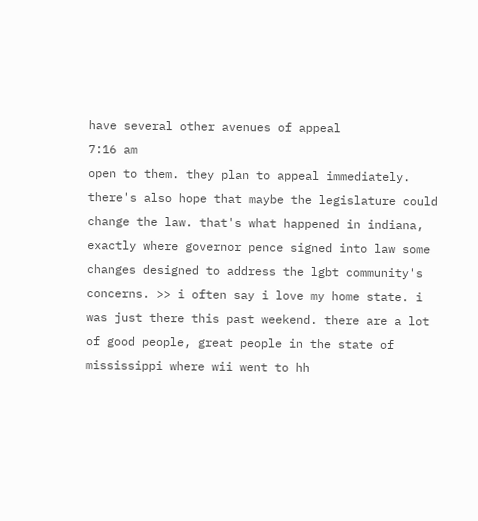have several other avenues of appeal
7:16 am
open to them. they plan to appeal immediately. there's also hope that maybe the legislature could change the law. that's what happened in indiana, exactly where governor pence signed into law some changes designed to address the lgbt community's concerns. >> i often say i love my home state. i was just there this past weekend. there are a lot of good people, great people in the state of mississippi where wii went to hh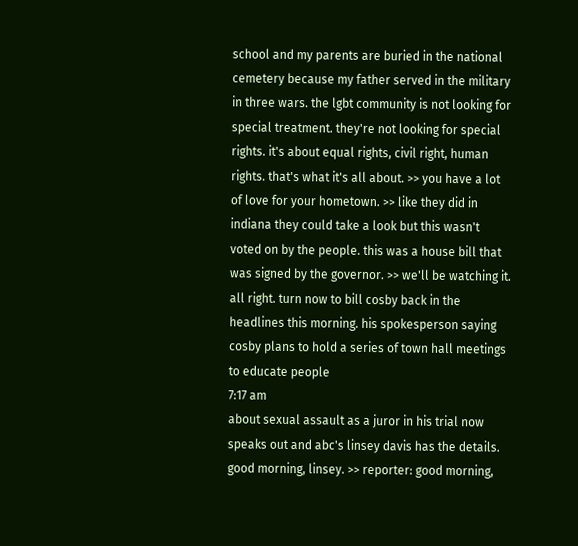school and my parents are buried in the national cemetery because my father served in the military in three wars. the lgbt community is not looking for special treatment. they're not looking for special rights. it's about equal rights, civil right, human rights. that's what it's all about. >> you have a lot of love for your hometown. >> like they did in indiana they could take a look but this wasn't voted on by the people. this was a house bill that was signed by the governor. >> we'll be watching it. all right. turn now to bill cosby back in the headlines this morning. his spokesperson saying cosby plans to hold a series of town hall meetings to educate people
7:17 am
about sexual assault as a juror in his trial now speaks out and abc's linsey davis has the details. good morning, linsey. >> reporter: good morning,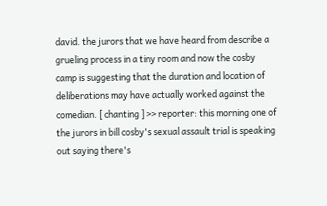david. the jurors that we have heard from describe a grueling process in a tiny room and now the cosby camp is suggesting that the duration and location of deliberations may have actually worked against the comedian. [ chanting ] >> reporter: this morning one of the jurors in bill cosby's sexual assault trial is speaking out saying there's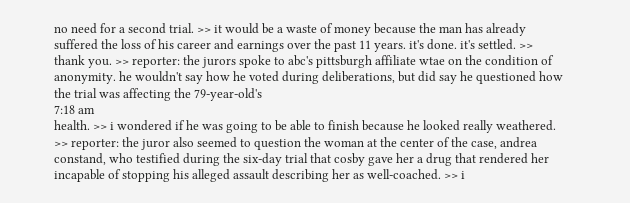no need for a second trial. >> it would be a waste of money because the man has already suffered the loss of his career and earnings over the past 11 years. it's done. it's settled. >> thank you. >> reporter: the jurors spoke to abc's pittsburgh affiliate wtae on the condition of anonymity. he wouldn't say how he voted during deliberations, but did say he questioned how the trial was affecting the 79-year-old's
7:18 am
health. >> i wondered if he was going to be able to finish because he looked really weathered. >> reporter: the juror also seemed to question the woman at the center of the case, andrea constand, who testified during the six-day trial that cosby gave her a drug that rendered her incapable of stopping his alleged assault describing her as well-coached. >> i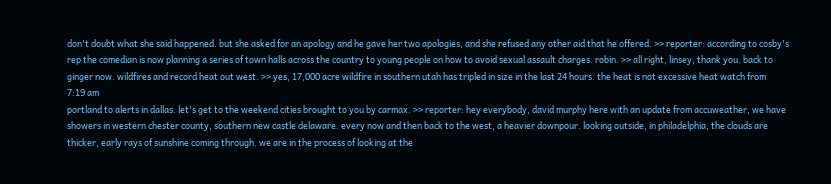don't doubt what she said happened. but she asked for an apology and he gave her two apologies, and she refused any other aid that he offered. >> reporter: according to cosby's rep the comedian is now planning a series of town halls across the country to young people on how to avoid sexual assault charges. robin. >> all right, linsey, thank you. back to ginger now. wildfires and record heat out west. >> yes, 17,000 acre wildfire in southern utah has tripled in size in the last 24 hours. the heat is not excessive heat watch from
7:19 am
portland to alerts in dallas. let's get to the weekend cities brought to you by carmax. >> reporter: hey everybody, david murphy here with an update from accuweather, we have showers in western chester county, southern new castle delaware. every now and then back to the west, a heavier downpour. looking outside, in philadelphia, the clouds are thicker, early rays of sunshine coming through. we are in the process of looking at the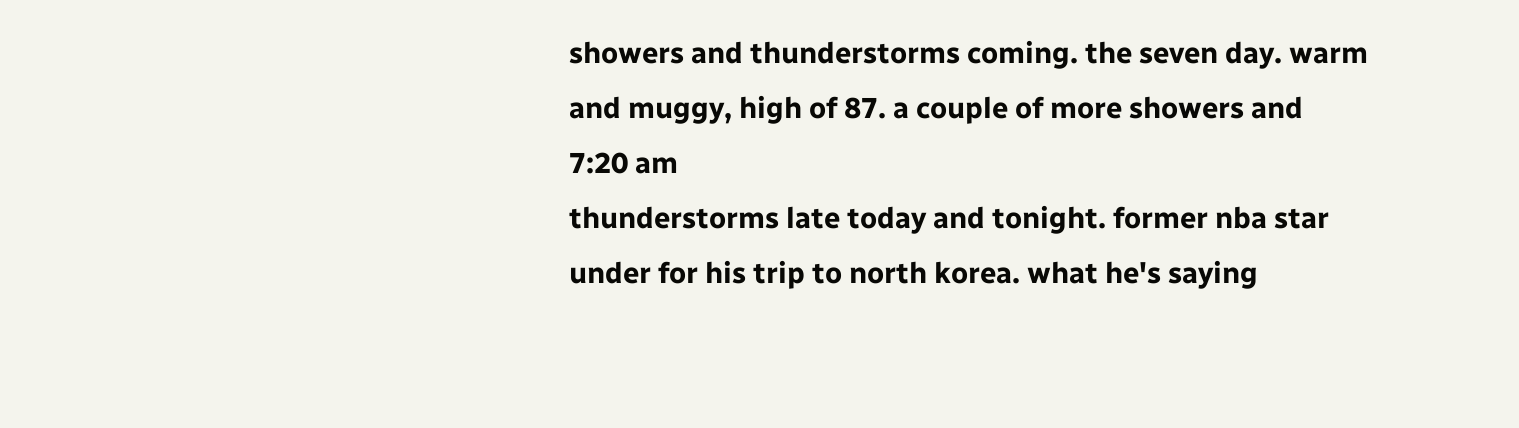showers and thunderstorms coming. the seven day. warm and muggy, high of 87. a couple of more showers and
7:20 am
thunderstorms late today and tonight. former nba star under for his trip to north korea. what he's saying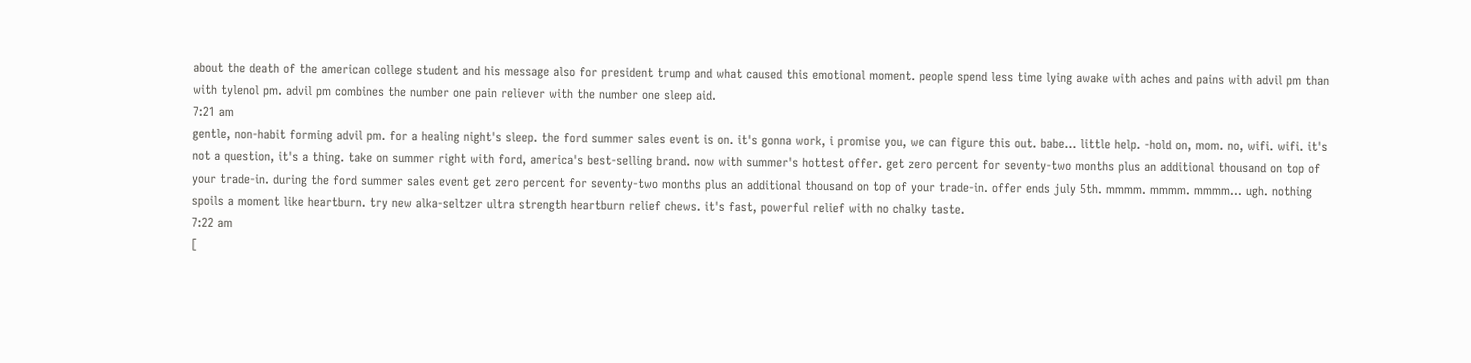about the death of the american college student and his message also for president trump and what caused this emotional moment. people spend less time lying awake with aches and pains with advil pm than with tylenol pm. advil pm combines the number one pain reliever with the number one sleep aid.
7:21 am
gentle, non-habit forming advil pm. for a healing night's sleep. the ford summer sales event is on. it's gonna work, i promise you, we can figure this out. babe... little help. -hold on, mom. no, wifi. wifi. it's not a question, it's a thing. take on summer right with ford, america's best-selling brand. now with summer's hottest offer. get zero percent for seventy-two months plus an additional thousand on top of your trade-in. during the ford summer sales event get zero percent for seventy-two months plus an additional thousand on top of your trade-in. offer ends july 5th. mmmm. mmmm. mmmm... ugh. nothing spoils a moment like heartburn. try new alka-seltzer ultra strength heartburn relief chews. it's fast, powerful relief with no chalky taste.
7:22 am
[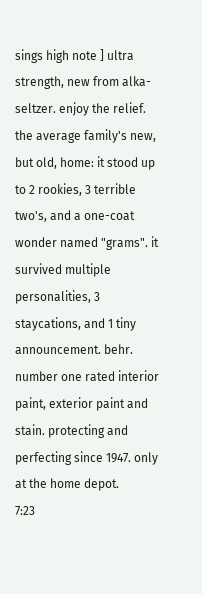sings high note ] ultra strength, new from alka-seltzer. enjoy the relief. the average family's new, but old, home: it stood up to 2 rookies, 3 terrible two's, and a one-coat wonder named "grams". it survived multiple personalities, 3 staycations, and 1 tiny announcement. behr. number one rated interior paint, exterior paint and stain. protecting and perfecting since 1947. only at the home depot.
7:23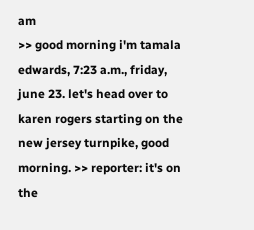am
>> good morning i'm tamala edwards, 7:23 a.m., friday, june 23. let's head over to karen rogers starting on the new jersey turnpike, good morning. >> reporter: it's on the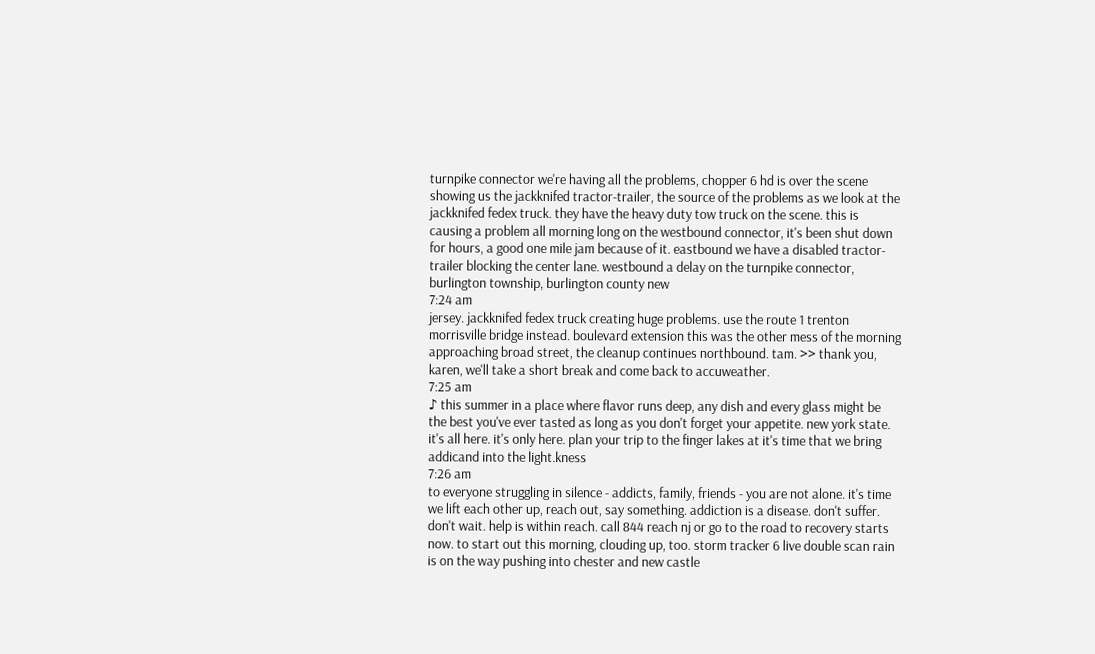turnpike connector we're having all the problems, chopper 6 hd is over the scene showing us the jackknifed tractor-trailer, the source of the problems as we look at the jackknifed fedex truck. they have the heavy duty tow truck on the scene. this is causing a problem all morning long on the westbound connector, it's been shut down for hours, a good one mile jam because of it. eastbound we have a disabled tractor-trailer blocking the center lane. westbound a delay on the turnpike connector, burlington township, burlington county new
7:24 am
jersey. jackknifed fedex truck creating huge problems. use the route 1 trenton morrisville bridge instead. boulevard extension this was the other mess of the morning approaching broad street, the cleanup continues northbound. tam. >> thank you, karen, we'll take a short break and come back to accuweather.
7:25 am
♪ this summer in a place where flavor runs deep, any dish and every glass might be the best you've ever tasted as long as you don't forget your appetite. new york state. it's all here. it's only here. plan your trip to the finger lakes at it's time that we bring addicand into the light.kness
7:26 am
to everyone struggling in silence - addicts, family, friends - you are not alone. it's time we lift each other up, reach out, say something. addiction is a disease. don't suffer. don't wait. help is within reach. call 844 reach nj or go to the road to recovery starts now. to start out this morning, clouding up, too. storm tracker 6 live double scan rain is on the way pushing into chester and new castle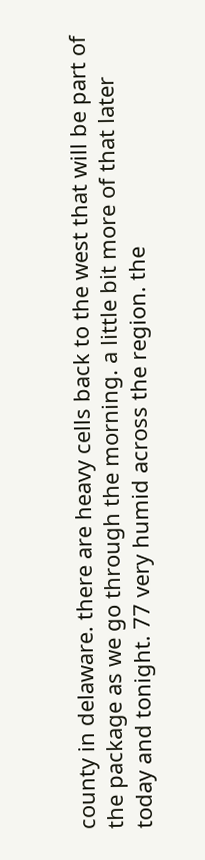county in delaware. there are heavy cells back to the west that will be part of the package as we go through the morning. a little bit more of that later today and tonight. 77 very humid across the region. the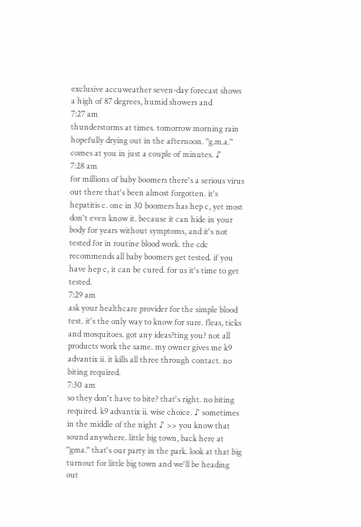exclusive accuweather seven-day forecast shows a high of 87 degrees, humid showers and
7:27 am
thunderstorms at times. tomorrow morning rain hopefully drying out in the afternoon. "g.m.a." comes at you in just a couple of minutes. ♪
7:28 am
for millions of baby boomers there's a serious virus out there that's been almost forgotten. it's hepatitis c. one in 30 boomers has hep c, yet most don't even know it. because it can hide in your body for years without symptoms, and it's not tested for in routine blood work. the cdc recommends all baby boomers get tested. if you have hep c, it can be cured. for us it's time to get tested.
7:29 am
ask your healthcare provider for the simple blood test. it's the only way to know for sure. fleas, ticks and mosquitoes. got any ideas?ting you? not all products work the same. my owner gives me k9 advantix ii. it kills all three through contact. no biting required.
7:30 am
so they don't have to bite? that's right. no biting required. k9 advantix ii. wise choice. ♪ sometimes in the middle of the night ♪ >> you know that sound anywhere. little big town, back here at "gma." that's our party in the park. look at that big turnout for little big town and we'll be heading out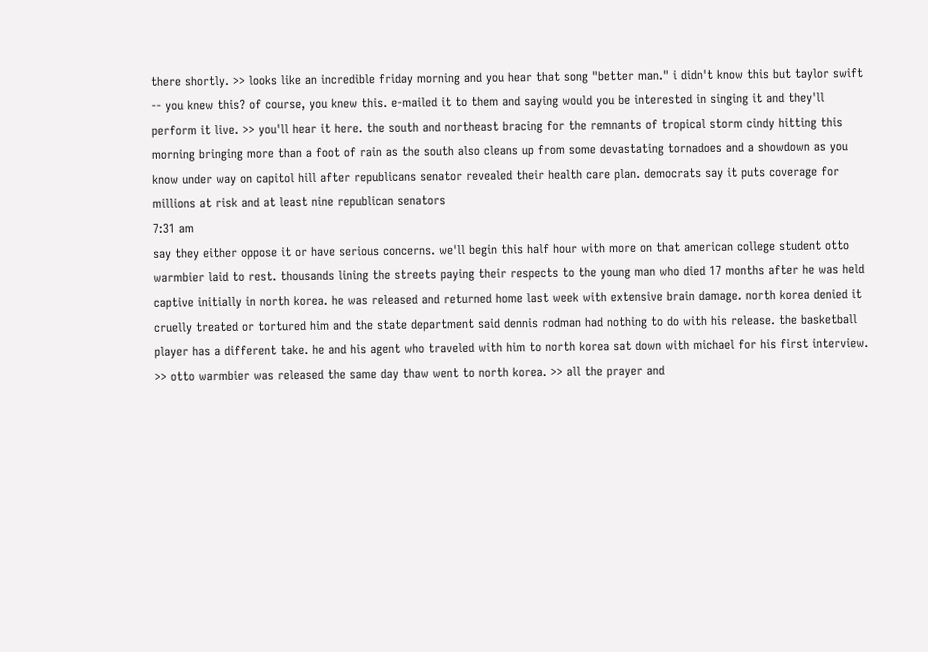there shortly. >> looks like an incredible friday morning and you hear that song "better man." i didn't know this but taylor swift -- you knew this? of course, you knew this. e-mailed it to them and saying would you be interested in singing it and they'll perform it live. >> you'll hear it here. the south and northeast bracing for the remnants of tropical storm cindy hitting this morning bringing more than a foot of rain as the south also cleans up from some devastating tornadoes and a showdown as you know under way on capitol hill after republicans senator revealed their health care plan. democrats say it puts coverage for millions at risk and at least nine republican senators
7:31 am
say they either oppose it or have serious concerns. we'll begin this half hour with more on that american college student otto warmbier laid to rest. thousands lining the streets paying their respects to the young man who died 17 months after he was held captive initially in north korea. he was released and returned home last week with extensive brain damage. north korea denied it cruelly treated or tortured him and the state department said dennis rodman had nothing to do with his release. the basketball player has a different take. he and his agent who traveled with him to north korea sat down with michael for his first interview. >> otto warmbier was released the same day thaw went to north korea. >> all the prayer and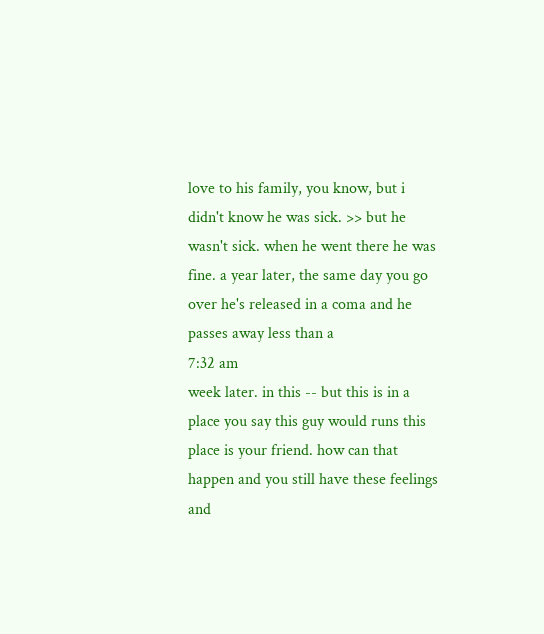love to his family, you know, but i didn't know he was sick. >> but he wasn't sick. when he went there he was fine. a year later, the same day you go over he's released in a coma and he passes away less than a
7:32 am
week later. in this -- but this is in a place you say this guy would runs this place is your friend. how can that happen and you still have these feelings and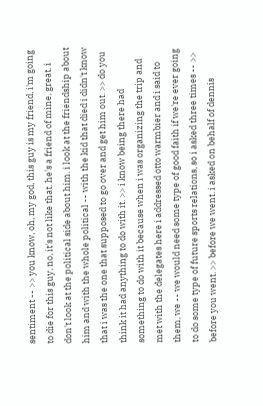sentiment -- >> you know, oh, my god, this guy is my friend, i'm going to die for this guy, no, it's not like that. he's a friend of mine, great. i don't look at the political side about him. i look at the friendship about him and with the whole political -- with the kid that died i didn't know that i was the one that supposed to go over and get him out. >> do you think it had anything to do with it. >> i know being there had something to do with it because when i was organizing the trip and met with the delegates here i addressed otto warmbier and i said to them, we -- we would need some type of good faith if we're ever going to do some type of future sports relations, so i asked three times -- >> before you went. >> before we went. i asked on behalf of dennis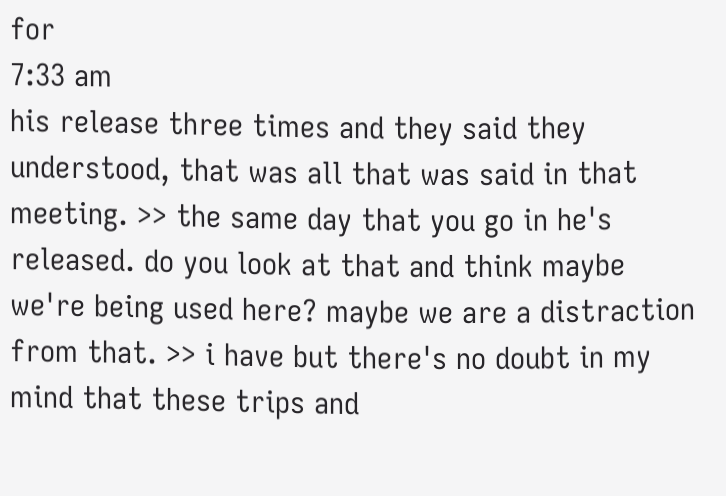for
7:33 am
his release three times and they said they understood, that was all that was said in that meeting. >> the same day that you go in he's released. do you look at that and think maybe we're being used here? maybe we are a distraction from that. >> i have but there's no doubt in my mind that these trips and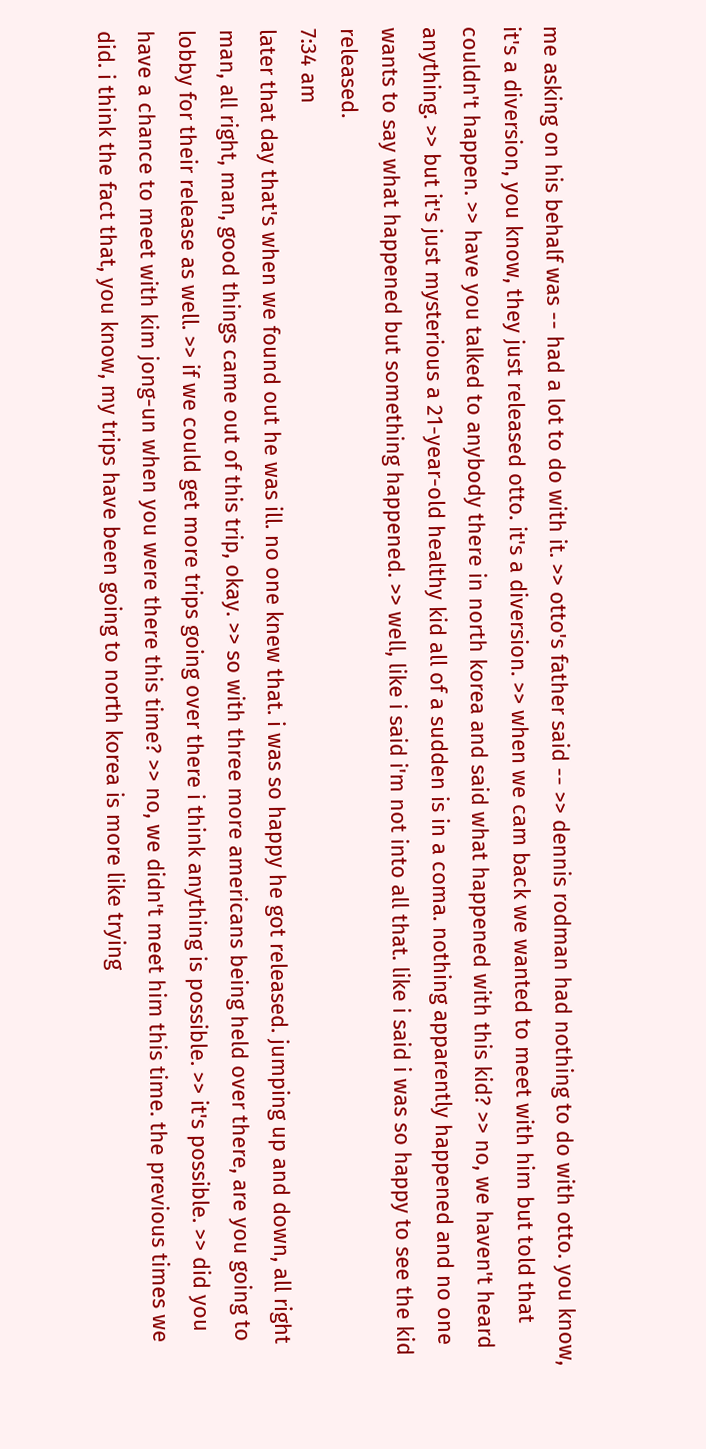me asking on his behalf was -- had a lot to do with it. >> otto's father said -- >> dennis rodman had nothing to do with otto. you know, it's a diversion, you know, they just released otto. it's a diversion. >> when we cam back we wanted to meet with him but told that couldn't happen. >> have you talked to anybody there in north korea and said what happened with this kid? >> no, we haven't heard anything. >> but it's just mysterious a 21-year-old healthy kid all of a sudden is in a coma. nothing apparently happened and no one wants to say what happened but something happened. >> well, like i said i'm not into all that. like i said i was so happy to see the kid released.
7:34 am
later that day that's when we found out he was ill. no one knew that. i was so happy he got released. jumping up and down, all right man, all right, man, good things came out of this trip, okay. >> so with three more americans being held over there, are you going to lobby for their release as well. >> if we could get more trips going over there i think anything is possible. >> it's possible. >> did you have a chance to meet with kim jong-un when you were there this time? >> no, we didn't meet him this time. the previous times we did. i think the fact that, you know, my trips have been going to north korea is more like trying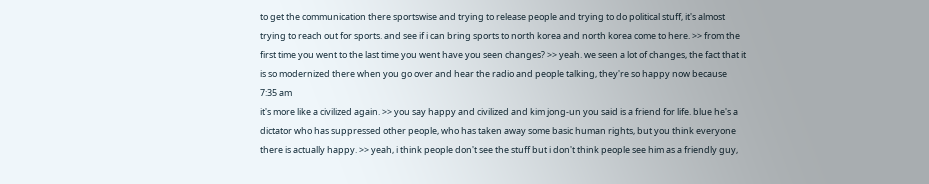to get the communication there sportswise and trying to release people and trying to do political stuff, it's almost trying to reach out for sports. and see if i can bring sports to north korea and north korea come to here. >> from the first time you went to the last time you went have you seen changes? >> yeah. we seen a lot of changes, the fact that it is so modernized there when you go over and hear the radio and people talking, they're so happy now because
7:35 am
it's more like a civilized again. >> you say happy and civilized and kim jong-un you said is a friend for life. blue he's a dictator who has suppressed other people, who has taken away some basic human rights, but you think everyone there is actually happy. >> yeah, i think people don't see the stuff but i don't think people see him as a friendly guy,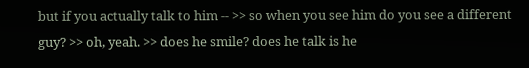but if you actually talk to him -- >> so when you see him do you see a different guy? >> oh, yeah. >> does he smile? does he talk is he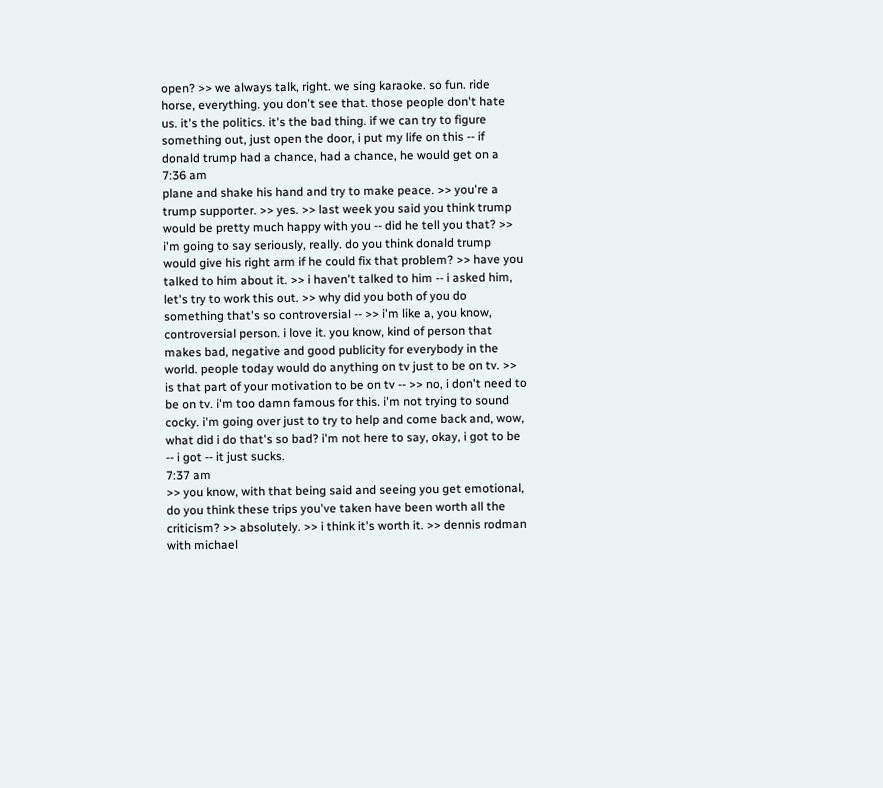open? >> we always talk, right. we sing karaoke. so fun. ride horse, everything. you don't see that. those people don't hate us. it's the politics. it's the bad thing. if we can try to figure something out, just open the door, i put my life on this -- if donald trump had a chance, had a chance, he would get on a
7:36 am
plane and shake his hand and try to make peace. >> you're a trump supporter. >> yes. >> last week you said you think trump would be pretty much happy with you -- did he tell you that? >> i'm going to say seriously, really. do you think donald trump would give his right arm if he could fix that problem? >> have you talked to him about it. >> i haven't talked to him -- i asked him, let's try to work this out. >> why did you both of you do something that's so controversial -- >> i'm like a, you know, controversial person. i love it. you know, kind of person that makes bad, negative and good publicity for everybody in the world. people today would do anything on tv just to be on tv. >> is that part of your motivation to be on tv -- >> no, i don't need to be on tv. i'm too damn famous for this. i'm not trying to sound cocky. i'm going over just to try to help and come back and, wow, what did i do that's so bad? i'm not here to say, okay, i got to be -- i got -- it just sucks.
7:37 am
>> you know, with that being said and seeing you get emotional, do you think these trips you've taken have been worth all the criticism? >> absolutely. >> i think it's worth it. >> dennis rodman with michael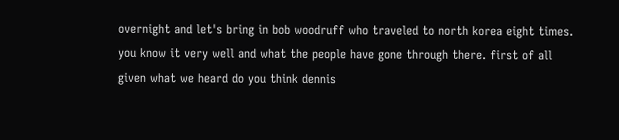overnight and let's bring in bob woodruff who traveled to north korea eight times. you know it very well and what the people have gone through there. first of all given what we heard do you think dennis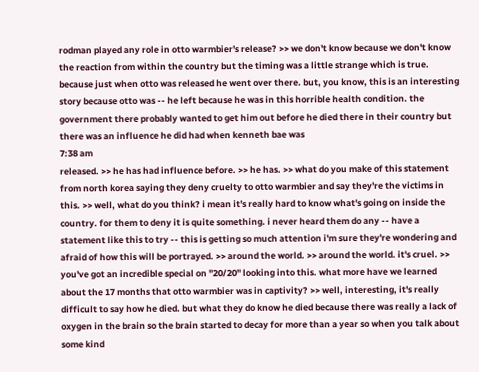rodman played any role in otto warmbier's release? >> we don't know because we don't know the reaction from within the country but the timing was a little strange which is true. because just when otto was released he went over there. but, you know, this is an interesting story because otto was -- he left because he was in this horrible health condition. the government there probably wanted to get him out before he died there in their country but there was an influence he did had when kenneth bae was
7:38 am
released. >> he has had influence before. >> he has. >> what do you make of this statement from north korea saying they deny cruelty to otto warmbier and say they're the victims in this. >> well, what do you think? i mean it's really hard to know what's going on inside the country. for them to deny it is quite something. i never heard them do any -- have a statement like this to try -- this is getting so much attention i'm sure they're wondering and afraid of how this will be portrayed. >> around the world. >> around the world. it's cruel. >> you've got an incredible special on "20/20" looking into this. what more have we learned about the 17 months that otto warmbier was in captivity? >> well, interesting, it's really difficult to say how he died. but what they do know he died because there was really a lack of oxygen in the brain so the brain started to decay for more than a year so when you talk about some kind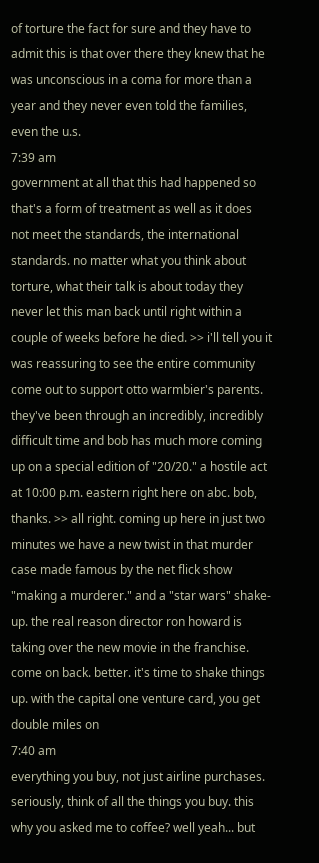of torture the fact for sure and they have to admit this is that over there they knew that he was unconscious in a coma for more than a year and they never even told the families, even the u.s.
7:39 am
government at all that this had happened so that's a form of treatment as well as it does not meet the standards, the international standards. no matter what you think about torture, what their talk is about today they never let this man back until right within a couple of weeks before he died. >> i'll tell you it was reassuring to see the entire community come out to support otto warmbier's parents. they've been through an incredibly, incredibly difficult time and bob has much more coming up on a special edition of "20/20." a hostile act at 10:00 p.m. eastern right here on abc. bob, thanks. >> all right. coming up here in just two minutes we have a new twist in that murder case made famous by the net flick show "making a murderer." and a "star wars" shake-up. the real reason director ron howard is taking over the new movie in the franchise. come on back. better. it's time to shake things up. with the capital one venture card, you get double miles on
7:40 am
everything you buy, not just airline purchases. seriously, think of all the things you buy. this why you asked me to coffee? well yeah... but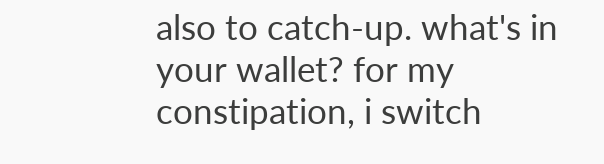also to catch-up. what's in your wallet? for my constipation, i switch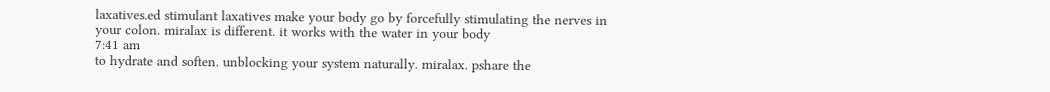laxatives.ed stimulant laxatives make your body go by forcefully stimulating the nerves in your colon. miralax is different. it works with the water in your body
7:41 am
to hydrate and soften. unblocking your system naturally. miralax. pshare the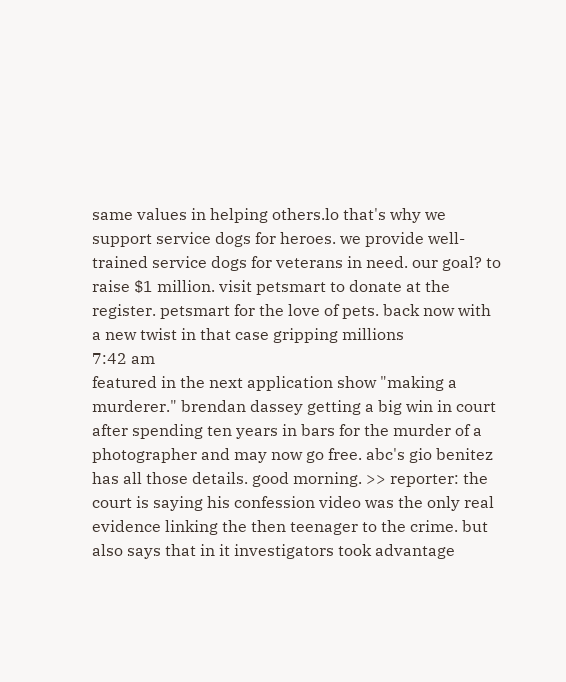same values in helping others.lo that's why we support service dogs for heroes. we provide well-trained service dogs for veterans in need. our goal? to raise $1 million. visit petsmart to donate at the register. petsmart for the love of pets. back now with a new twist in that case gripping millions
7:42 am
featured in the next application show "making a murderer." brendan dassey getting a big win in court after spending ten years in bars for the murder of a photographer and may now go free. abc's gio benitez has all those details. good morning. >> reporter: the court is saying his confession video was the only real evidence linking the then teenager to the crime. but also says that in it investigators took advantage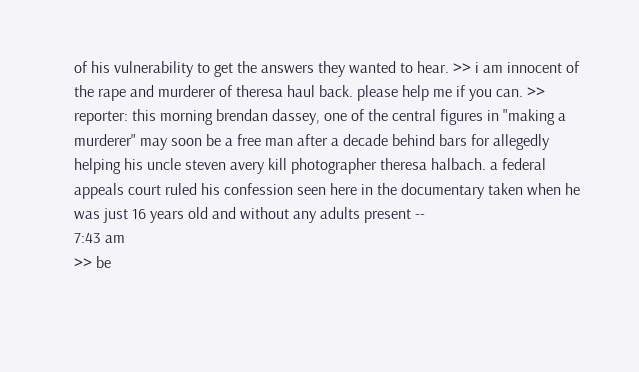of his vulnerability to get the answers they wanted to hear. >> i am innocent of the rape and murderer of theresa haul back. please help me if you can. >> reporter: this morning brendan dassey, one of the central figures in "making a murderer" may soon be a free man after a decade behind bars for allegedly helping his uncle steven avery kill photographer theresa halbach. a federal appeals court ruled his confession seen here in the documentary taken when he was just 16 years old and without any adults present --
7:43 am
>> be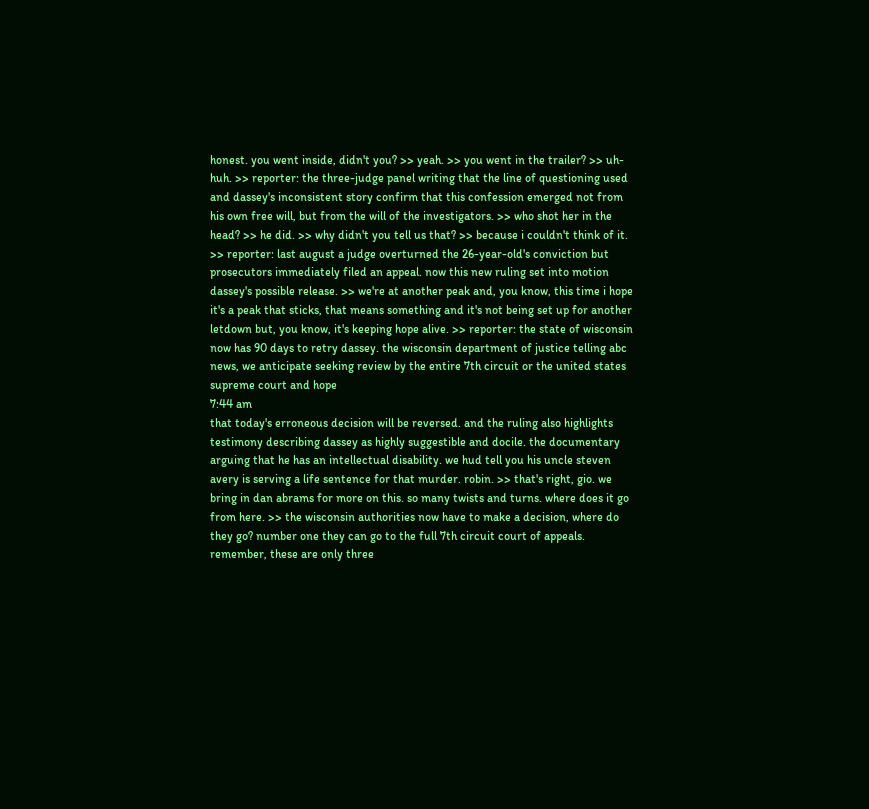honest. you went inside, didn't you? >> yeah. >> you went in the trailer? >> uh-huh. >> reporter: the three-judge panel writing that the line of questioning used and dassey's inconsistent story confirm that this confession emerged not from his own free will, but from the will of the investigators. >> who shot her in the head? >> he did. >> why didn't you tell us that? >> because i couldn't think of it. >> reporter: last august a judge overturned the 26-year-old's conviction but prosecutors immediately filed an appeal. now this new ruling set into motion dassey's possible release. >> we're at another peak and, you know, this time i hope it's a peak that sticks, that means something and it's not being set up for another letdown but, you know, it's keeping hope alive. >> reporter: the state of wisconsin now has 90 days to retry dassey. the wisconsin department of justice telling abc news, we anticipate seeking review by the entire 7th circuit or the united states supreme court and hope
7:44 am
that today's erroneous decision will be reversed. and the ruling also highlights testimony describing dassey as highly suggestible and docile. the documentary arguing that he has an intellectual disability. we hud tell you his uncle steven avery is serving a life sentence for that murder. robin. >> that's right, gio. we bring in dan abrams for more on this. so many twists and turns. where does it go from here. >> the wisconsin authorities now have to make a decision, where do they go? number one they can go to the full 7th circuit court of appeals. remember, these are only three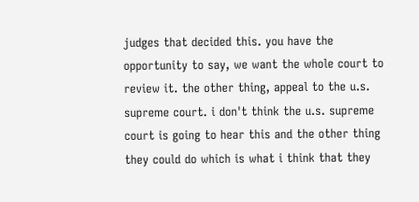judges that decided this. you have the opportunity to say, we want the whole court to review it. the other thing, appeal to the u.s. supreme court. i don't think the u.s. supreme court is going to hear this and the other thing they could do which is what i think that they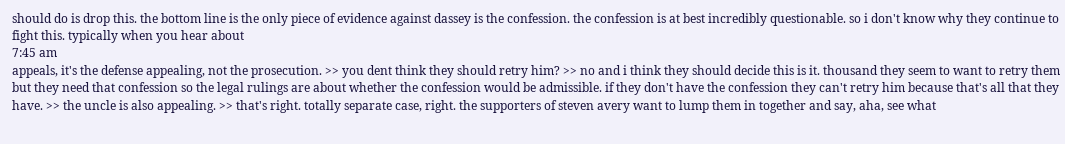should do is drop this. the bottom line is the only piece of evidence against dassey is the confession. the confession is at best incredibly questionable. so i don't know why they continue to fight this. typically when you hear about
7:45 am
appeals, it's the defense appealing, not the prosecution. >> you dent think they should retry him? >> no and i think they should decide this is it. thousand they seem to want to retry them but they need that confession so the legal rulings are about whether the confession would be admissible. if they don't have the confession they can't retry him because that's all that they have. >> the uncle is also appealing. >> that's right. totally separate case, right. the supporters of steven avery want to lump them in together and say, aha, see what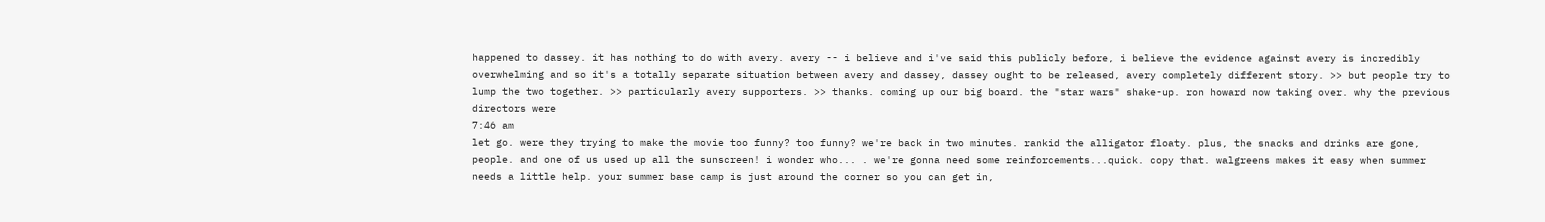happened to dassey. it has nothing to do with avery. avery -- i believe and i've said this publicly before, i believe the evidence against avery is incredibly overwhelming and so it's a totally separate situation between avery and dassey, dassey ought to be released, avery completely different story. >> but people try to lump the two together. >> particularly avery supporters. >> thanks. coming up our big board. the "star wars" shake-up. ron howard now taking over. why the previous directors were
7:46 am
let go. were they trying to make the movie too funny? too funny? we're back in two minutes. rankid the alligator floaty. plus, the snacks and drinks are gone, people. and one of us used up all the sunscreen! i wonder who... . we're gonna need some reinforcements...quick. copy that. walgreens makes it easy when summer needs a little help. your summer base camp is just around the corner so you can get in,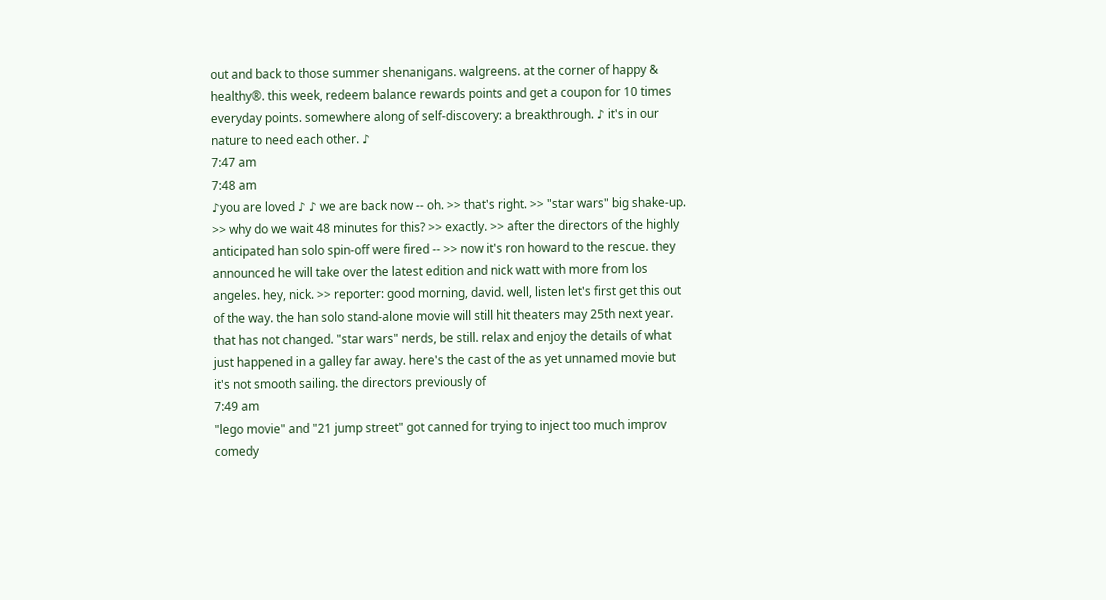out and back to those summer shenanigans. walgreens. at the corner of happy & healthy®. this week, redeem balance rewards points and get a coupon for 10 times everyday points. somewhere along of self-discovery: a breakthrough. ♪ it's in our nature to need each other. ♪
7:47 am
7:48 am
♪you are loved ♪ ♪ we are back now -- oh. >> that's right. >> "star wars" big shake-up. >> why do we wait 48 minutes for this? >> exactly. >> after the directors of the highly anticipated han solo spin-off were fired -- >> now it's ron howard to the rescue. they announced he will take over the latest edition and nick watt with more from los angeles. hey, nick. >> reporter: good morning, david. well, listen let's first get this out of the way. the han solo stand-alone movie will still hit theaters may 25th next year. that has not changed. "star wars" nerds, be still. relax and enjoy the details of what just happened in a galley far away. here's the cast of the as yet unnamed movie but it's not smooth sailing. the directors previously of
7:49 am
"lego movie" and "21 jump street" got canned for trying to inject too much improv comedy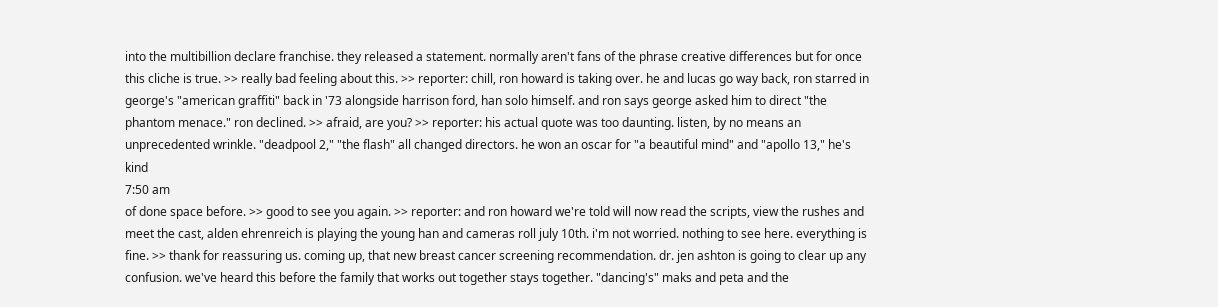into the multibillion declare franchise. they released a statement. normally aren't fans of the phrase creative differences but for once this cliche is true. >> really bad feeling about this. >> reporter: chill, ron howard is taking over. he and lucas go way back, ron starred in george's "american graffiti" back in '73 alongside harrison ford, han solo himself. and ron says george asked him to direct "the phantom menace." ron declined. >> afraid, are you? >> reporter: his actual quote was too daunting. listen, by no means an unprecedented wrinkle. "deadpool 2," "the flash" all changed directors. he won an oscar for "a beautiful mind" and "apollo 13," he's kind
7:50 am
of done space before. >> good to see you again. >> reporter: and ron howard we're told will now read the scripts, view the rushes and meet the cast, alden ehrenreich is playing the young han and cameras roll july 10th. i'm not worried. nothing to see here. everything is fine. >> thank for reassuring us. coming up, that new breast cancer screening recommendation. dr. jen ashton is going to clear up any confusion. we've heard this before the family that works out together stays together. "dancing's" maks and peta and the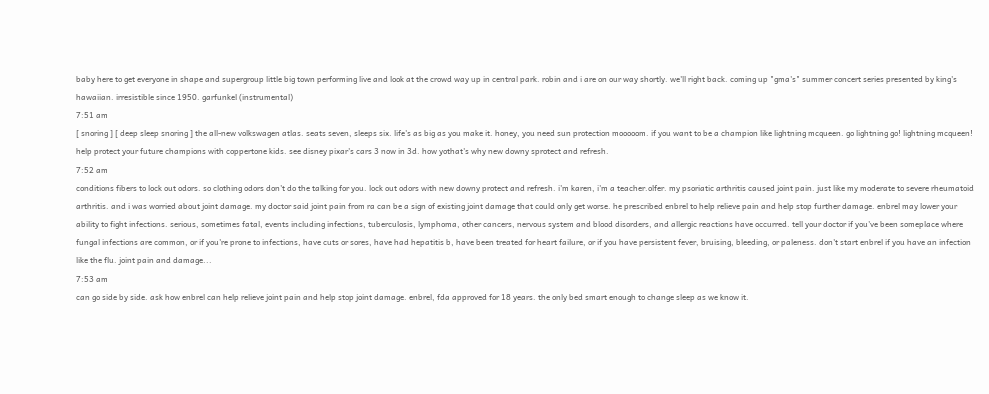baby here to get everyone in shape and supergroup little big town performing live and look at the crowd way up in central park. robin and i are on our way shortly. we'll right back. coming up "gma's" summer concert series presented by king's hawaiian. irresistible since 1950. garfunkel (instrumental)
7:51 am
[ snoring ] [ deep sleep snoring ] the all-new volkswagen atlas. seats seven, sleeps six. life's as big as you make it. honey, you need sun protection mooooom. if you want to be a champion like lightning mcqueen. go lightning go! lightning mcqueen! help protect your future champions with coppertone kids. see disney pixar's cars 3 now in 3d. how yothat's why new downy sprotect and refresh.
7:52 am
conditions fibers to lock out odors. so clothing odors don't do the talking for you. lock out odors with new downy protect and refresh. i'm karen, i'm a teacher.olfer. my psoriatic arthritis caused joint pain. just like my moderate to severe rheumatoid arthritis. and i was worried about joint damage. my doctor said joint pain from ra can be a sign of existing joint damage that could only get worse. he prescribed enbrel to help relieve pain and help stop further damage. enbrel may lower your ability to fight infections. serious, sometimes fatal, events including infections, tuberculosis, lymphoma, other cancers, nervous system and blood disorders, and allergic reactions have occurred. tell your doctor if you've been someplace where fungal infections are common, or if you're prone to infections, have cuts or sores, have had hepatitis b, have been treated for heart failure, or if you have persistent fever, bruising, bleeding, or paleness. don't start enbrel if you have an infection like the flu. joint pain and damage...
7:53 am
can go side by side. ask how enbrel can help relieve joint pain and help stop joint damage. enbrel, fda approved for 18 years. the only bed smart enough to change sleep as we know it.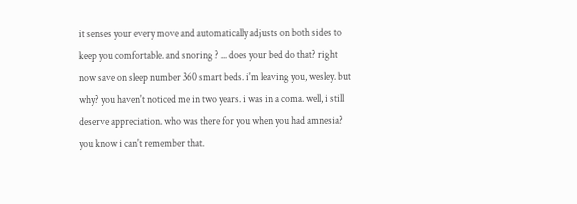it senses your every move and automatically adjusts on both sides to keep you comfortable. and snoring ? ... does your bed do that? right now save on sleep number 360 smart beds. i'm leaving you, wesley. but why? you haven't noticed me in two years. i was in a coma. well, i still deserve appreciation. who was there for you when you had amnesia? you know i can't remember that.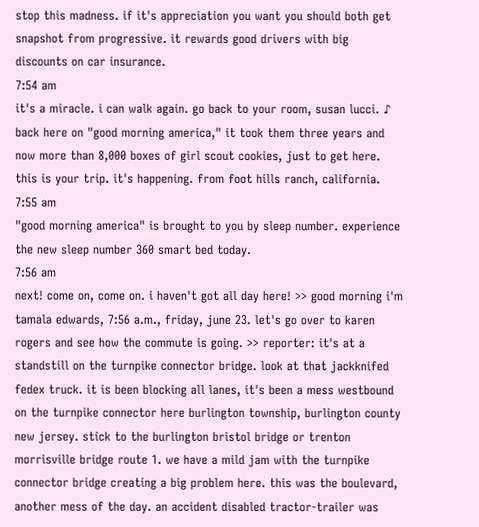stop this madness. if it's appreciation you want you should both get snapshot from progressive. it rewards good drivers with big discounts on car insurance.
7:54 am
it's a miracle. i can walk again. go back to your room, susan lucci. ♪ back here on "good morning america," it took them three years and now more than 8,000 boxes of girl scout cookies, just to get here. this is your trip. it's happening. from foot hills ranch, california.
7:55 am
"good morning america" is brought to you by sleep number. experience the new sleep number 360 smart bed today.
7:56 am
next! come on, come on. i haven't got all day here! >> good morning i'm tamala edwards, 7:56 a.m., friday, june 23. let's go over to karen rogers and see how the commute is going. >> reporter: it's at a standstill on the turnpike connector bridge. look at that jackknifed fedex truck. it is been blocking all lanes, it's been a mess westbound on the turnpike connector here burlington township, burlington county new jersey. stick to the burlington bristol bridge or trenton morrisville bridge route 1. we have a mild jam with the turnpike connector bridge creating a big problem here. this was the boulevard, another mess of the day. an accident disabled tractor-trailer was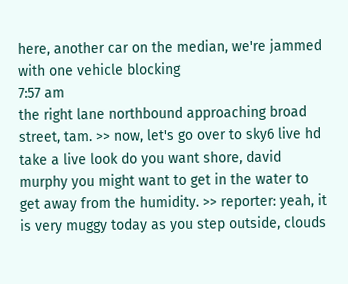here, another car on the median, we're jammed with one vehicle blocking
7:57 am
the right lane northbound approaching broad street, tam. >> now, let's go over to sky6 live hd take a live look do you want shore, david murphy you might want to get in the water to get away from the humidity. >> reporter: yeah, it is very muggy today as you step outside, clouds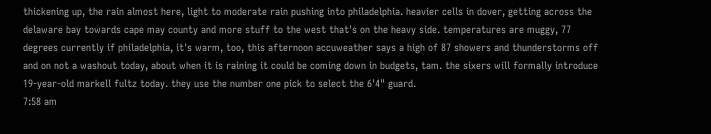thickening up, the rain almost here, light to moderate rain pushing into philadelphia. heavier cells in dover, getting across the delaware bay towards cape may county and more stuff to the west that's on the heavy side. temperatures are muggy, 77 degrees currently if philadelphia, it's warm, too, this afternoon accuweather says a high of 87 showers and thunderstorms off and on not a washout today, about when it is raining it could be coming down in budgets, tam. the sixers will formally introduce 19-year-old markell fultz today. they use the number one pick to select the 6'4" guard.
7:58 am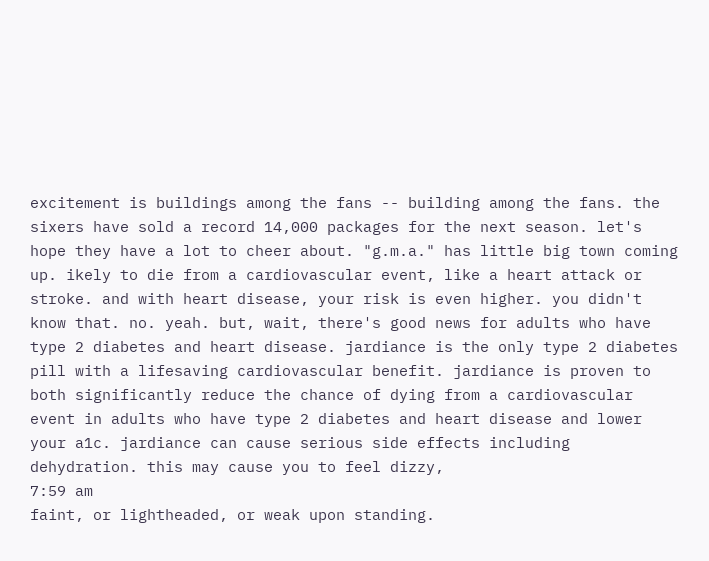excitement is buildings among the fans -- building among the fans. the sixers have sold a record 14,000 packages for the next season. let's hope they have a lot to cheer about. "g.m.a." has little big town coming up. ikely to die from a cardiovascular event, like a heart attack or stroke. and with heart disease, your risk is even higher. you didn't know that. no. yeah. but, wait, there's good news for adults who have type 2 diabetes and heart disease. jardiance is the only type 2 diabetes pill with a lifesaving cardiovascular benefit. jardiance is proven to both significantly reduce the chance of dying from a cardiovascular event in adults who have type 2 diabetes and heart disease and lower your a1c. jardiance can cause serious side effects including dehydration. this may cause you to feel dizzy,
7:59 am
faint, or lightheaded, or weak upon standing.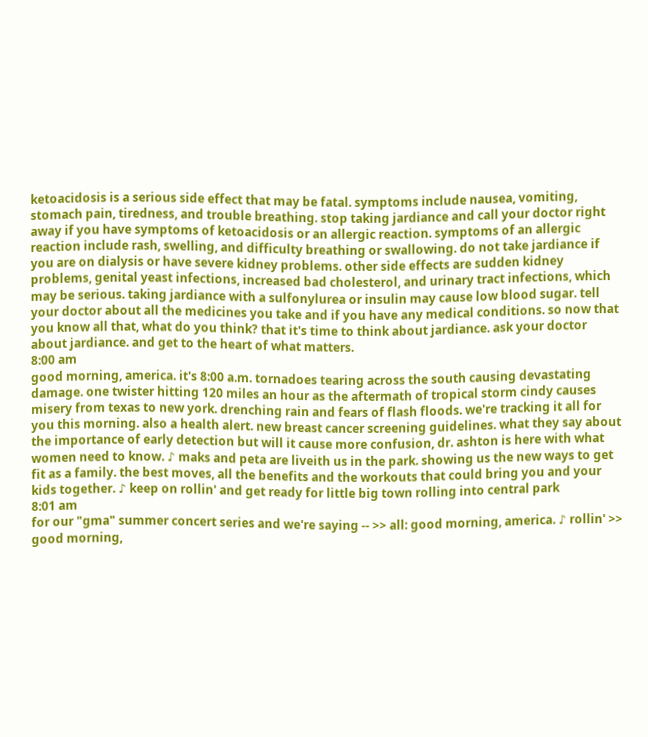ketoacidosis is a serious side effect that may be fatal. symptoms include nausea, vomiting, stomach pain, tiredness, and trouble breathing. stop taking jardiance and call your doctor right away if you have symptoms of ketoacidosis or an allergic reaction. symptoms of an allergic reaction include rash, swelling, and difficulty breathing or swallowing. do not take jardiance if you are on dialysis or have severe kidney problems. other side effects are sudden kidney problems, genital yeast infections, increased bad cholesterol, and urinary tract infections, which may be serious. taking jardiance with a sulfonylurea or insulin may cause low blood sugar. tell your doctor about all the medicines you take and if you have any medical conditions. so now that you know all that, what do you think? that it's time to think about jardiance. ask your doctor about jardiance. and get to the heart of what matters.
8:00 am
good morning, america. it's 8:00 a.m. tornadoes tearing across the south causing devastating damage. one twister hitting 120 miles an hour as the aftermath of tropical storm cindy causes misery from texas to new york. drenching rain and fears of flash floods. we're tracking it all for you this morning. also a health alert. new breast cancer screening guidelines. what they say about the importance of early detection but will it cause more confusion, dr. ashton is here with what women need to know. ♪ maks and peta are liveith us in the park. showing us the new ways to get fit as a family. the best moves, all the benefits and the workouts that could bring you and your kids together. ♪ keep on rollin' and get ready for little big town rolling into central park
8:01 am
for our "gma" summer concert series and we're saying -- >> all: good morning, america. ♪ rollin' >> good morning,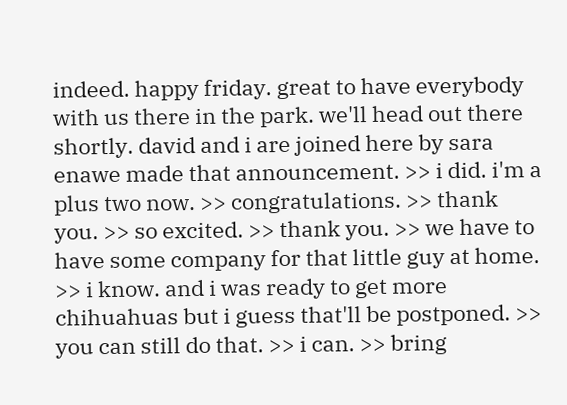indeed. happy friday. great to have everybody with us there in the park. we'll head out there shortly. david and i are joined here by sara enawe made that announcement. >> i did. i'm a plus two now. >> congratulations. >> thank you. >> so excited. >> thank you. >> we have to have some company for that little guy at home. >> i know. and i was ready to get more chihuahuas but i guess that'll be postponed. >> you can still do that. >> i can. >> bring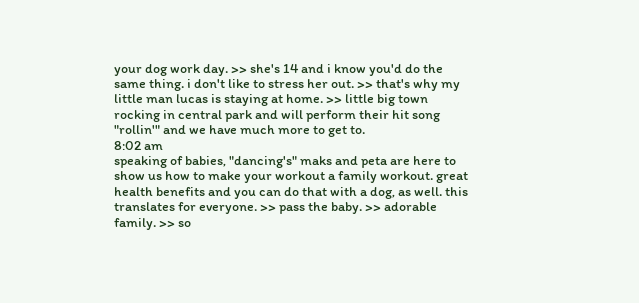your dog work day. >> she's 14 and i know you'd do the same thing. i don't like to stress her out. >> that's why my little man lucas is staying at home. >> little big town rocking in central park and will perform their hit song "rollin'" and we have much more to get to.
8:02 am
speaking of babies, "dancing's" maks and peta are here to show us how to make your workout a family workout. great health benefits and you can do that with a dog, as well. this translates for everyone. >> pass the baby. >> adorable family. >> so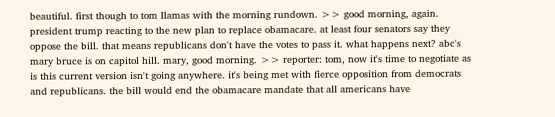beautiful. first though to tom llamas with the morning rundown. >> good morning, again. president trump reacting to the new plan to replace obamacare. at least four senators say they oppose the bill. that means republicans don't have the votes to pass it. what happens next? abc's mary bruce is on capitol hill. mary, good morning. >> reporter: tom, now it's time to negotiate as is this current version isn't going anywhere. it's being met with fierce opposition from democrats and republicans. the bill would end the obamacare mandate that all americans have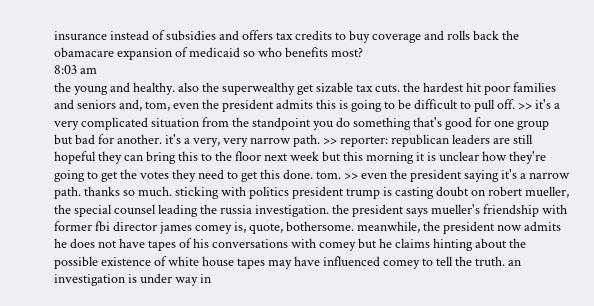insurance instead of subsidies and offers tax credits to buy coverage and rolls back the obamacare expansion of medicaid so who benefits most?
8:03 am
the young and healthy. also the superwealthy get sizable tax cuts. the hardest hit poor families and seniors and, tom, even the president admits this is going to be difficult to pull off. >> it's a very complicated situation from the standpoint you do something that's good for one group but bad for another. it's a very, very narrow path. >> reporter: republican leaders are still hopeful they can bring this to the floor next week but this morning it is unclear how they're going to get the votes they need to get this done. tom. >> even the president saying it's a narrow path. thanks so much. sticking with politics president trump is casting doubt on robert mueller, the special counsel leading the russia investigation. the president says mueller's friendship with former fbi director james comey is, quote, bothersome. meanwhile, the president now admits he does not have tapes of his conversations with comey but he claims hinting about the possible existence of white house tapes may have influenced comey to tell the truth. an investigation is under way in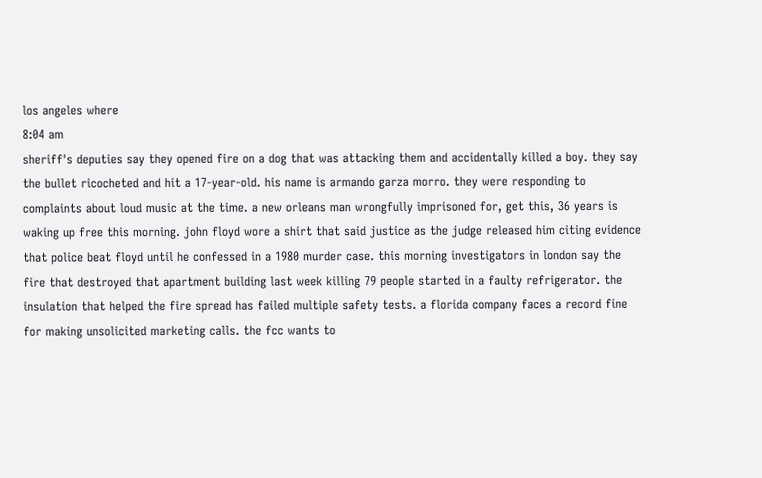los angeles where
8:04 am
sheriff's deputies say they opened fire on a dog that was attacking them and accidentally killed a boy. they say the bullet ricocheted and hit a 17-year-old. his name is armando garza morro. they were responding to complaints about loud music at the time. a new orleans man wrongfully imprisoned for, get this, 36 years is waking up free this morning. john floyd wore a shirt that said justice as the judge released him citing evidence that police beat floyd until he confessed in a 1980 murder case. this morning investigators in london say the fire that destroyed that apartment building last week killing 79 people started in a faulty refrigerator. the insulation that helped the fire spread has failed multiple safety tests. a florida company faces a record fine for making unsolicited marketing calls. the fcc wants to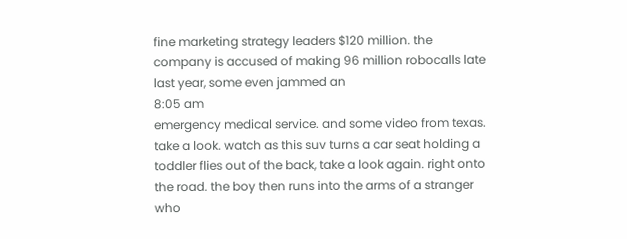fine marketing strategy leaders $120 million. the company is accused of making 96 million robocalls late last year, some even jammed an
8:05 am
emergency medical service. and some video from texas. take a look. watch as this suv turns a car seat holding a toddler flies out of the back, take a look again. right onto the road. the boy then runs into the arms of a stranger who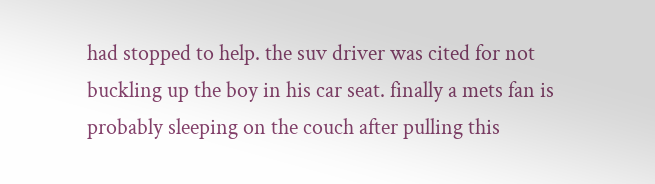had stopped to help. the suv driver was cited for not buckling up the boy in his car seat. finally a mets fan is probably sleeping on the couch after pulling this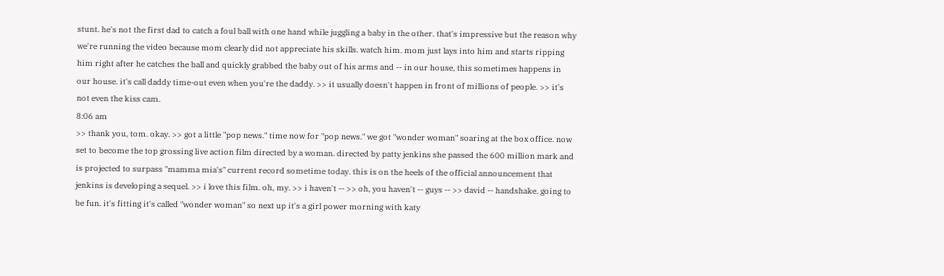stunt. he's not the first dad to catch a foul ball with one hand while juggling a baby in the other. that's impressive but the reason why we're running the video because mom clearly did not appreciate his skills. watch him. mom just lays into him and starts ripping him right after he catches the ball and quickly grabbed the baby out of his arms and -- in our house, this sometimes happens in our house. it's call daddy time-out even when you're the daddy. >> it usually doesn't happen in front of millions of people. >> it's not even the kiss cam.
8:06 am
>> thank you, tom. okay. >> got a little "pop news." time now for "pop news." we got "wonder woman" soaring at the box office. now set to become the top grossing live action film directed by a woman. directed by patty jenkins she passed the 600 million mark and is projected to surpass "mamma mia's" current record sometime today. this is on the heels of the official announcement that jenkins is developing a sequel. >> i love this film. oh, my. >> i haven't -- >> oh, you haven't -- guys -- >> david -- handshake. going to be fun. it's fitting it's called "wonder woman" so next up it's a girl power morning with katy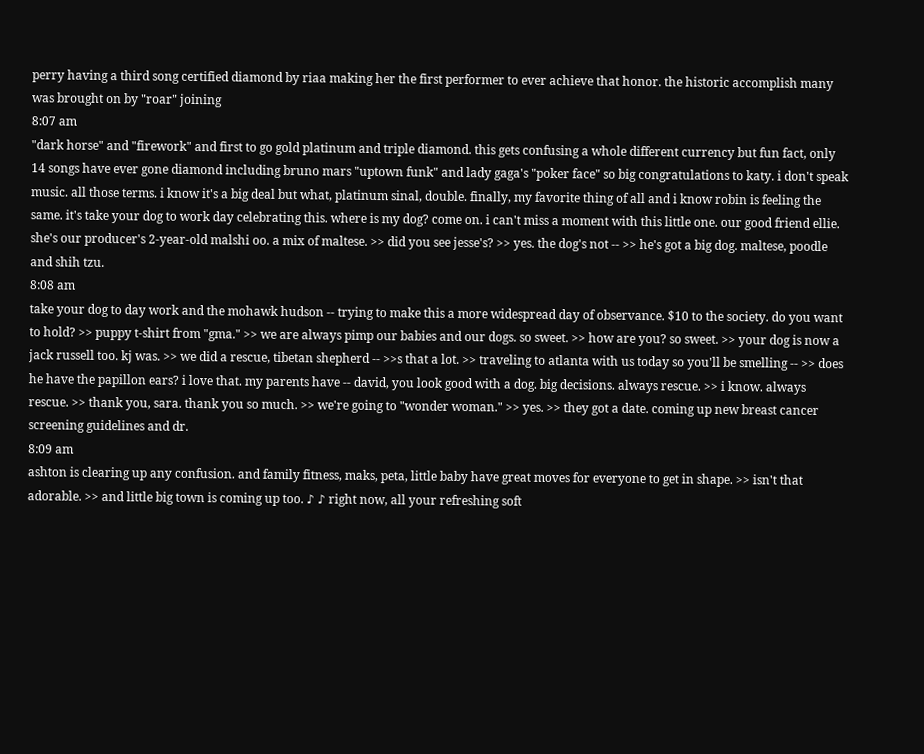perry having a third song certified diamond by riaa making her the first performer to ever achieve that honor. the historic accomplish many was brought on by "roar" joining
8:07 am
"dark horse" and "firework" and first to go gold platinum and triple diamond. this gets confusing a whole different currency but fun fact, only 14 songs have ever gone diamond including bruno mars "uptown funk" and lady gaga's "poker face" so big congratulations to katy. i don't speak music. all those terms. i know it's a big deal but what, platinum sinal, double. finally, my favorite thing of all and i know robin is feeling the same. it's take your dog to work day celebrating this. where is my dog? come on. i can't miss a moment with this little one. our good friend ellie. she's our producer's 2-year-old malshi oo. a mix of maltese. >> did you see jesse's? >> yes. the dog's not -- >> he's got a big dog. maltese, poodle and shih tzu.
8:08 am
take your dog to day work and the mohawk hudson -- trying to make this a more widespread day of observance. $10 to the society. do you want to hold? >> puppy t-shirt from "gma." >> we are always pimp our babies and our dogs. so sweet. >> how are you? so sweet. >> your dog is now a jack russell too. kj was. >> we did a rescue, tibetan shepherd -- >>s that a lot. >> traveling to atlanta with us today so you'll be smelling -- >> does he have the papillon ears? i love that. my parents have -- david, you look good with a dog. big decisions. always rescue. >> i know. always rescue. >> thank you, sara. thank you so much. >> we're going to "wonder woman." >> yes. >> they got a date. coming up new breast cancer screening guidelines and dr.
8:09 am
ashton is clearing up any confusion. and family fitness, maks, peta, little baby have great moves for everyone to get in shape. >> isn't that adorable. >> and little big town is coming up too. ♪ ♪ right now, all your refreshing soft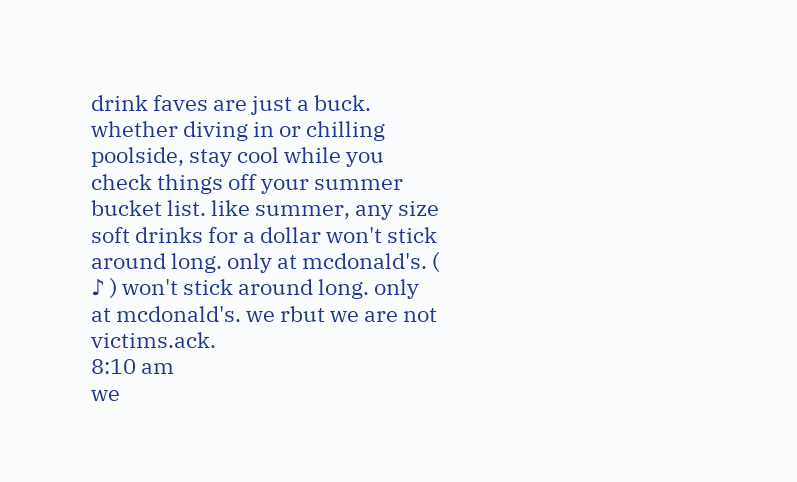drink faves are just a buck. whether diving in or chilling poolside, stay cool while you check things off your summer bucket list. like summer, any size soft drinks for a dollar won't stick around long. only at mcdonald's. ( ♪ ) won't stick around long. only at mcdonald's. we rbut we are not victims.ack.
8:10 am
we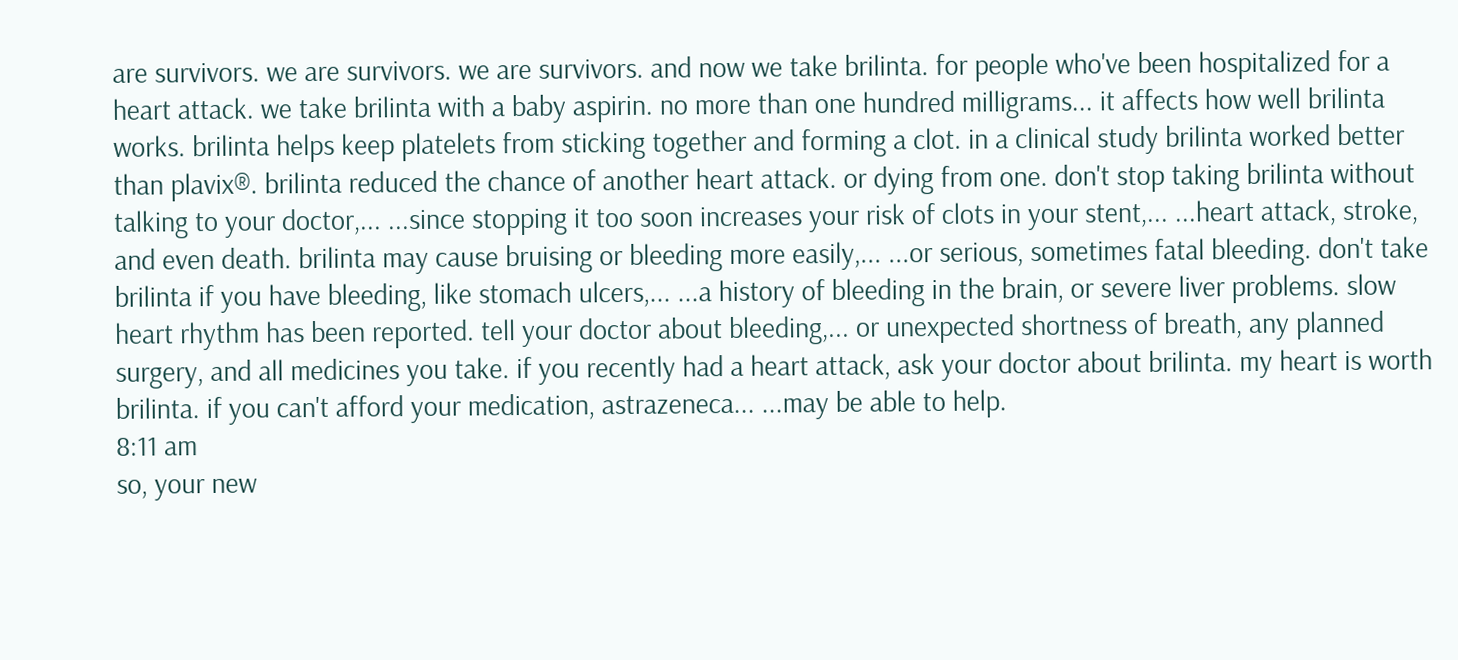are survivors. we are survivors. we are survivors. and now we take brilinta. for people who've been hospitalized for a heart attack. we take brilinta with a baby aspirin. no more than one hundred milligrams... it affects how well brilinta works. brilinta helps keep platelets from sticking together and forming a clot. in a clinical study brilinta worked better than plavix®. brilinta reduced the chance of another heart attack. or dying from one. don't stop taking brilinta without talking to your doctor,... ...since stopping it too soon increases your risk of clots in your stent,... ...heart attack, stroke, and even death. brilinta may cause bruising or bleeding more easily,... ...or serious, sometimes fatal bleeding. don't take brilinta if you have bleeding, like stomach ulcers,... ...a history of bleeding in the brain, or severe liver problems. slow heart rhythm has been reported. tell your doctor about bleeding,... or unexpected shortness of breath, any planned surgery, and all medicines you take. if you recently had a heart attack, ask your doctor about brilinta. my heart is worth brilinta. if you can't afford your medication, astrazeneca... ...may be able to help.
8:11 am
so, your new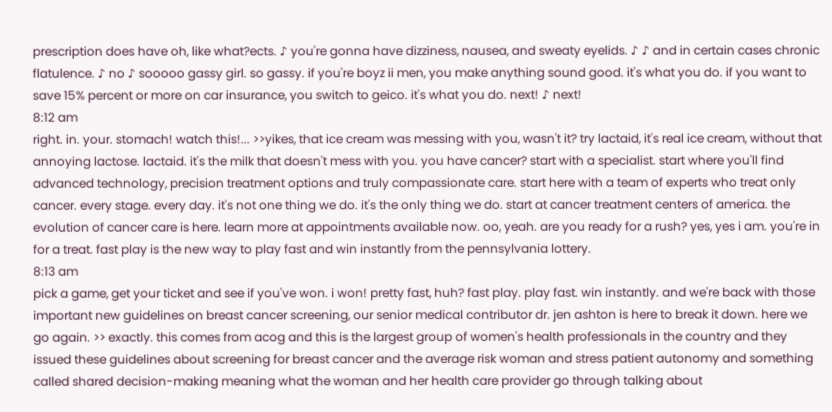prescription does have oh, like what?ects. ♪ you're gonna have dizziness, nausea, and sweaty eyelids. ♪ ♪ and in certain cases chronic flatulence. ♪ no ♪ sooooo gassy girl. so gassy. if you're boyz ii men, you make anything sound good. it's what you do. if you want to save 15% percent or more on car insurance, you switch to geico. it's what you do. next! ♪ next!
8:12 am
right. in. your. stomach! watch this!... >>yikes, that ice cream was messing with you, wasn't it? try lactaid, it's real ice cream, without that annoying lactose. lactaid. it's the milk that doesn't mess with you. you have cancer? start with a specialist. start where you'll find advanced technology, precision treatment options and truly compassionate care. start here with a team of experts who treat only cancer. every stage. every day. it's not one thing we do. it's the only thing we do. start at cancer treatment centers of america. the evolution of cancer care is here. learn more at appointments available now. oo, yeah. are you ready for a rush? yes, yes i am. you're in for a treat. fast play is the new way to play fast and win instantly from the pennsylvania lottery.
8:13 am
pick a game, get your ticket and see if you've won. i won! pretty fast, huh? fast play. play fast. win instantly. and we're back with those important new guidelines on breast cancer screening, our senior medical contributor dr. jen ashton is here to break it down. here we go again. >> exactly. this comes from acog and this is the largest group of women's health professionals in the country and they issued these guidelines about screening for breast cancer and the average risk woman and stress patient autonomy and something called shared decision-making meaning what the woman and her health care provider go through talking about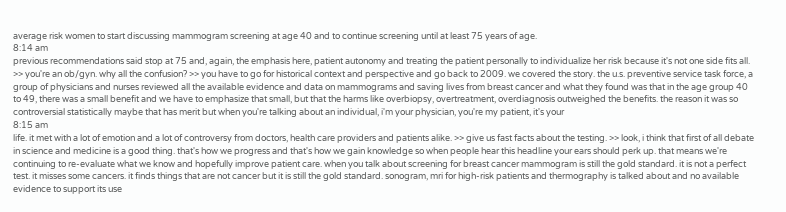average risk women to start discussing mammogram screening at age 40 and to continue screening until at least 75 years of age.
8:14 am
previous recommendations said stop at 75 and, again, the emphasis here, patient autonomy and treating the patient personally to individualize her risk because it's not one side fits all. >> you're an ob/gyn. why all the confusion? >> you have to go for historical context and perspective and go back to 2009. we covered the story. the u.s. preventive service task force, a group of physicians and nurses reviewed all the available evidence and data on mammograms and saving lives from breast cancer and what they found was that in the age group 40 to 49, there was a small benefit and we have to emphasize that small, but that the harms like overbiopsy, overtreatment, overdiagnosis outweighed the benefits. the reason it was so controversial statistically maybe that has merit but when you're talking about an individual, i'm your physician, you're my patient, it's your
8:15 am
life. it met with a lot of emotion and a lot of controversy from doctors, health care providers and patients alike. >> give us fast facts about the testing. >> look, i think that first of all debate in science and medicine is a good thing. that's how we progress and that's how we gain knowledge so when people hear this headline your ears should perk up. that means we're continuing to re-evaluate what we know and hopefully improve patient care. when you talk about screening for breast cancer mammogram is still the gold standard. it is not a perfect test. it misses some cancers. it finds things that are not cancer but it is still the gold standard. sonogram, mri for high-risk patients and thermography is talked about and no available evidence to support its use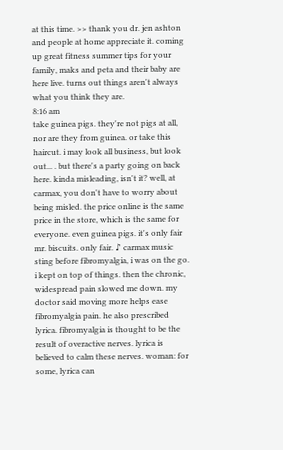at this time. >> thank you dr. jen ashton and people at home appreciate it. coming up great fitness summer tips for your family, maks and peta and their baby are here live. turns out things aren't always what you think they are.
8:16 am
take guinea pigs. they're not pigs at all, nor are they from guinea. or take this haircut. i may look all business, but look out... . but there's a party going on back here. kinda misleading, isn't it? well, at carmax, you don't have to worry about being misled. the price online is the same price in the store, which is the same for everyone. even guinea pigs. it's only fair mr. biscuits. only fair. ♪ carmax music sting before fibromyalgia, i was on the go. i kept on top of things. then the chronic, widespread pain slowed me down. my doctor said moving more helps ease fibromyalgia pain. he also prescribed lyrica. fibromyalgia is thought to be the result of overactive nerves. lyrica is believed to calm these nerves. woman: for some, lyrica can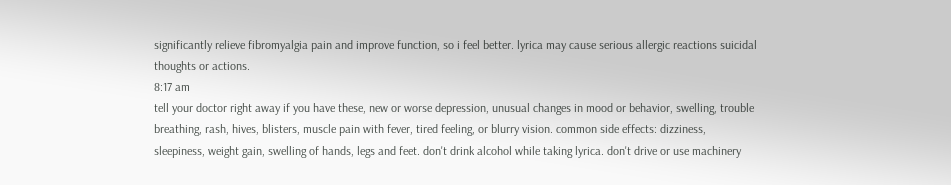significantly relieve fibromyalgia pain and improve function, so i feel better. lyrica may cause serious allergic reactions suicidal thoughts or actions.
8:17 am
tell your doctor right away if you have these, new or worse depression, unusual changes in mood or behavior, swelling, trouble breathing, rash, hives, blisters, muscle pain with fever, tired feeling, or blurry vision. common side effects: dizziness, sleepiness, weight gain, swelling of hands, legs and feet. don't drink alcohol while taking lyrica. don't drive or use machinery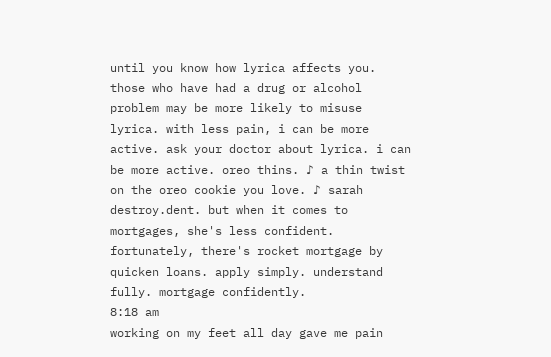until you know how lyrica affects you. those who have had a drug or alcohol problem may be more likely to misuse lyrica. with less pain, i can be more active. ask your doctor about lyrica. i can be more active. oreo thins. ♪ a thin twist on the oreo cookie you love. ♪ sarah destroy.dent. but when it comes to mortgages, she's less confident. fortunately, there's rocket mortgage by quicken loans. apply simply. understand fully. mortgage confidently.
8:18 am
working on my feet all day gave me pain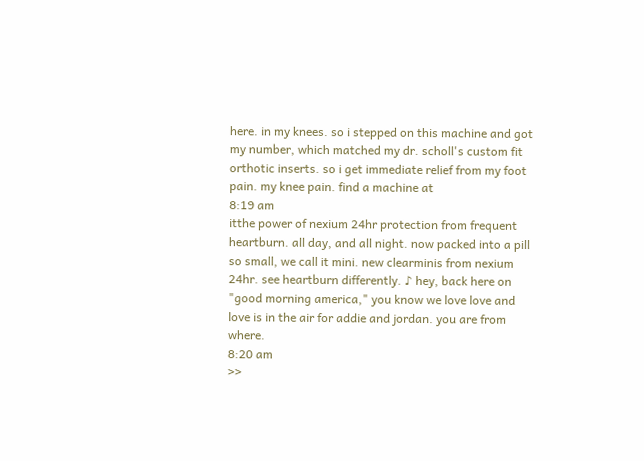here. in my knees. so i stepped on this machine and got my number, which matched my dr. scholl's custom fit orthotic inserts. so i get immediate relief from my foot pain. my knee pain. find a machine at
8:19 am
itthe power of nexium 24hr protection from frequent heartburn. all day, and all night. now packed into a pill so small, we call it mini. new clearminis from nexium 24hr. see heartburn differently. ♪ hey, back here on "good morning america," you know we love love and love is in the air for addie and jordan. you are from where.
8:20 am
>>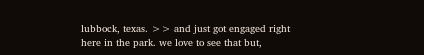lubbock, texas. >> and just got engaged right here in the park. we love to see that but,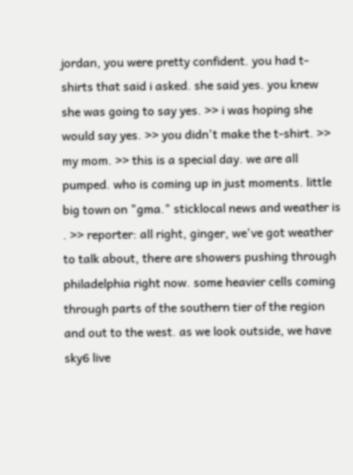jordan, you were pretty confident. you had t-shirts that said i asked. she said yes. you knew she was going to say yes. >> i was hoping she would say yes. >> you didn't make the t-shirt. >> my mom. >> this is a special day. we are all pumped. who is coming up in just moments. little big town on "gma." sticklocal news and weather is . >> reporter: all right, ginger, we've got weather to talk about, there are showers pushing through philadelphia right now. some heavier cells coming through parts of the southern tier of the region and out to the west. as we look outside, we have sky6 live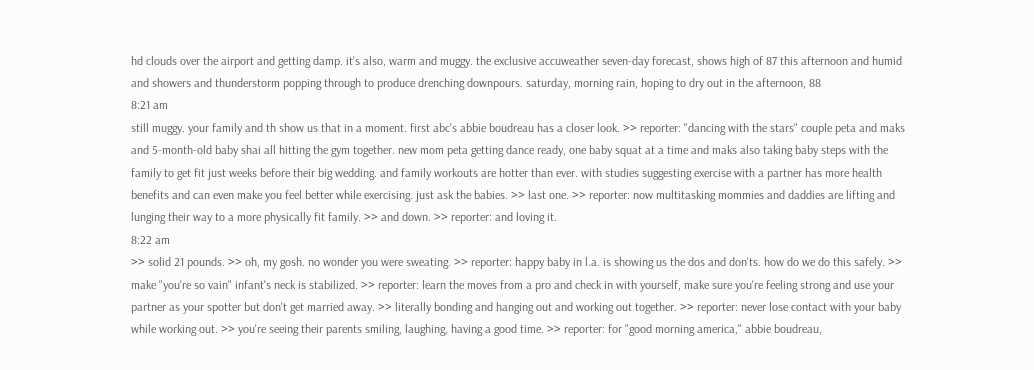hd clouds over the airport and getting damp. it's also, warm and muggy. the exclusive accuweather seven-day forecast, shows high of 87 this afternoon and humid and showers and thunderstorm popping through to produce drenching downpours. saturday, morning rain, hoping to dry out in the afternoon, 88
8:21 am
still muggy. your family and th show us that in a moment. first abc's abbie boudreau has a closer look. >> reporter: "dancing with the stars" couple peta and maks and 5-month-old baby shai all hitting the gym together. new mom peta getting dance ready, one baby squat at a time and maks also taking baby steps with the family to get fit just weeks before their big wedding. and family workouts are hotter than ever. with studies suggesting exercise with a partner has more health benefits and can even make you feel better while exercising. just ask the babies. >> last one. >> reporter: now multitasking mommies and daddies are lifting and lunging their way to a more physically fit family. >> and down. >> reporter: and loving it.
8:22 am
>> solid 21 pounds. >> oh, my gosh. no wonder you were sweating. >> reporter: happy baby in l.a. is showing us the dos and don'ts. how do we do this safely. >> make "you're so vain" infant's neck is stabilized. >> reporter: learn the moves from a pro and check in with yourself, make sure you're feeling strong and use your partner as your spotter but don't get married away. >> literally bonding and hanging out and working out together. >> reporter: never lose contact with your baby while working out. >> you're seeing their parents smiling, laughing, having a good time. >> reporter: for "good morning america," abbie boudreau,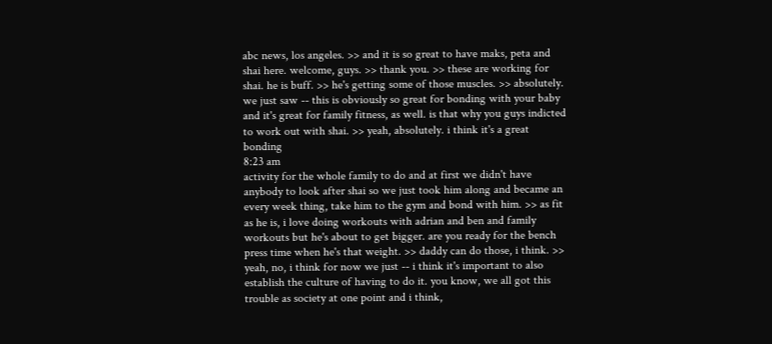abc news, los angeles. >> and it is so great to have maks, peta and shai here. welcome, guys. >> thank you. >> these are working for shai. he is buff. >> he's getting some of those muscles. >> absolutely. we just saw -- this is obviously so great for bonding with your baby and it's great for family fitness, as well. is that why you guys indicted to work out with shai. >> yeah, absolutely. i think it's a great bonding
8:23 am
activity for the whole family to do and at first we didn't have anybody to look after shai so we just took him along and became an every week thing, take him to the gym and bond with him. >> as fit as he is, i love doing workouts with adrian and ben and family workouts but he's about to get bigger. are you ready for the bench press time when he's that weight. >> daddy can do those, i think. >> yeah, no, i think for now we just -- i think it's important to also establish the culture of having to do it. you know, we all got this trouble as society at one point and i think,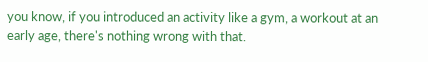you know, if you introduced an activity like a gym, a workout at an early age, there's nothing wrong with that.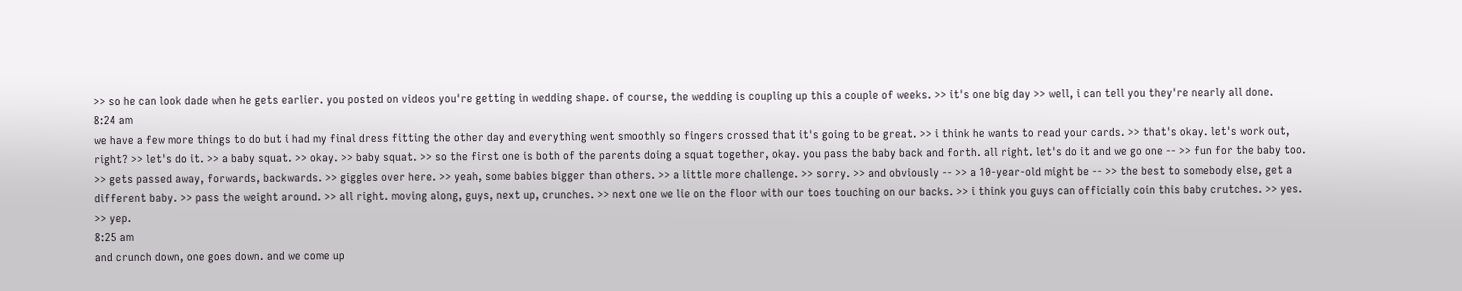>> so he can look dade when he gets earlier. you posted on videos you're getting in wedding shape. of course, the wedding is coupling up this a couple of weeks. >> it's one big day >> well, i can tell you they're nearly all done.
8:24 am
we have a few more things to do but i had my final dress fitting the other day and everything went smoothly so fingers crossed that it's going to be great. >> i think he wants to read your cards. >> that's okay. let's work out, right? >> let's do it. >> a baby squat. >> okay. >> baby squat. >> so the first one is both of the parents doing a squat together, okay. you pass the baby back and forth. all right. let's do it and we go one -- >> fun for the baby too. >> gets passed away, forwards, backwards. >> giggles over here. >> yeah, some babies bigger than others. >> a little more challenge. >> sorry. >> and obviously -- >> a 10-year-old might be -- >> the best to somebody else, get a different baby. >> pass the weight around. >> all right. moving along, guys, next up, crunches. >> next one we lie on the floor with our toes touching on our backs. >> i think you guys can officially coin this baby crutches. >> yes. >> yep.
8:25 am
and crunch down, one goes down. and we come up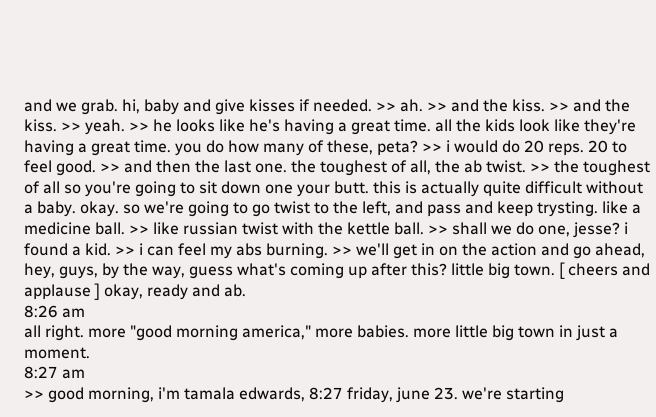and we grab. hi, baby and give kisses if needed. >> ah. >> and the kiss. >> and the kiss. >> yeah. >> he looks like he's having a great time. all the kids look like they're having a great time. you do how many of these, peta? >> i would do 20 reps. 20 to feel good. >> and then the last one. the toughest of all, the ab twist. >> the toughest of all so you're going to sit down one your butt. this is actually quite difficult without a baby. okay. so we're going to go twist to the left, and pass and keep trysting. like a medicine ball. >> like russian twist with the kettle ball. >> shall we do one, jesse? i found a kid. >> i can feel my abs burning. >> we'll get in on the action and go ahead, hey, guys, by the way, guess what's coming up after this? little big town. [ cheers and applause ] okay, ready and ab.
8:26 am
all right. more "good morning america," more babies. more little big town in just a moment.
8:27 am
>> good morning, i'm tamala edwards, 8:27 friday, june 23. we're starting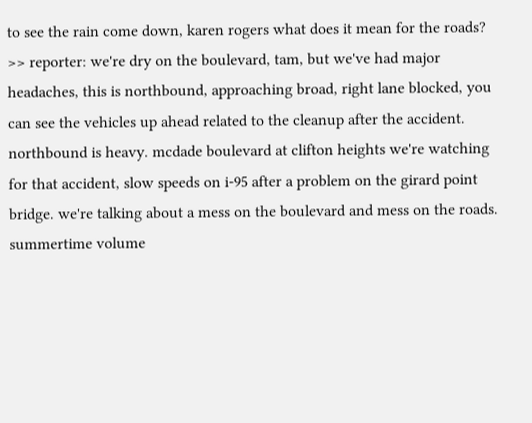to see the rain come down, karen rogers what does it mean for the roads? >> reporter: we're dry on the boulevard, tam, but we've had major headaches, this is northbound, approaching broad, right lane blocked, you can see the vehicles up ahead related to the cleanup after the accident. northbound is heavy. mcdade boulevard at clifton heights we're watching for that accident, slow speeds on i-95 after a problem on the girard point bridge. we're talking about a mess on the boulevard and mess on the roads. summertime volume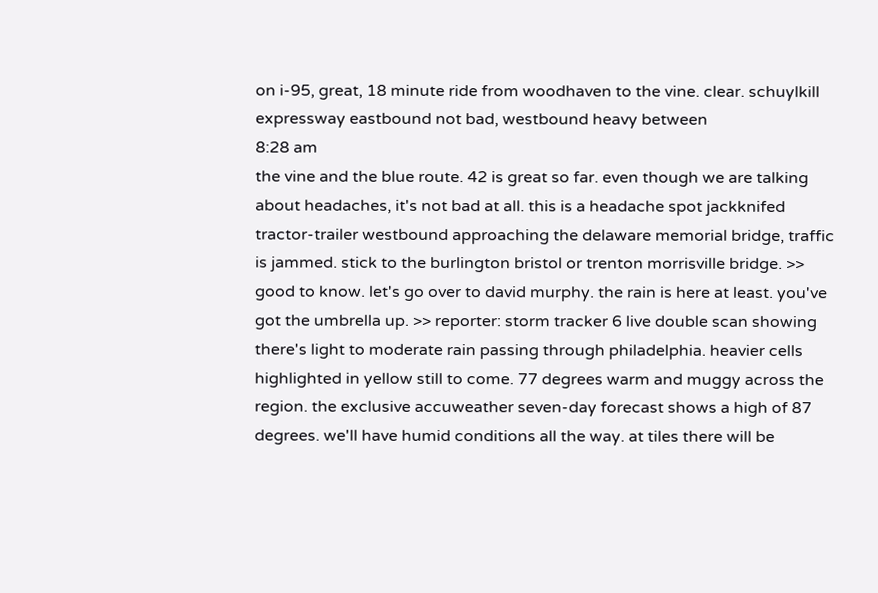on i-95, great, 18 minute ride from woodhaven to the vine. clear. schuylkill expressway eastbound not bad, westbound heavy between
8:28 am
the vine and the blue route. 42 is great so far. even though we are talking about headaches, it's not bad at all. this is a headache spot jackknifed tractor-trailer westbound approaching the delaware memorial bridge, traffic is jammed. stick to the burlington bristol or trenton morrisville bridge. >> good to know. let's go over to david murphy. the rain is here at least. you've got the umbrella up. >> reporter: storm tracker 6 live double scan showing there's light to moderate rain passing through philadelphia. heavier cells highlighted in yellow still to come. 77 degrees warm and muggy across the region. the exclusive accuweather seven-day forecast shows a high of 87 degrees. we'll have humid conditions all the way. at tiles there will be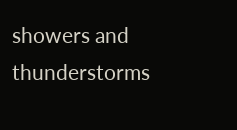showers and thunderstorms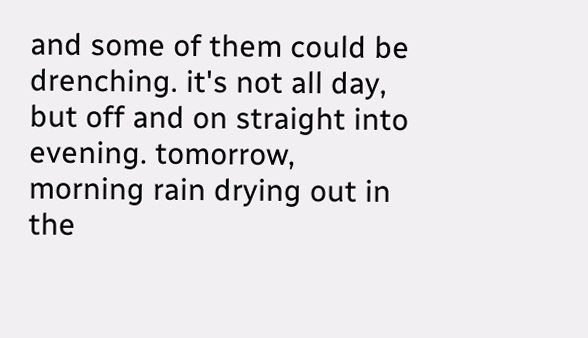and some of them could be drenching. it's not all day, but off and on straight into evening. tomorrow, morning rain drying out in the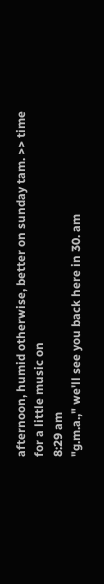afternoon, humid otherwise, better on sunday tam. >> time for a little music on
8:29 am
"g.m.a.," we'll see you back here in 30. am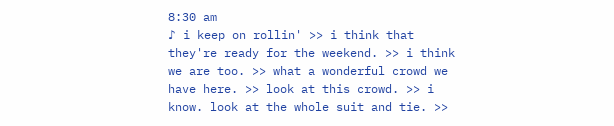8:30 am
♪ i keep on rollin' >> i think that they're ready for the weekend. >> i think we are too. >> what a wonderful crowd we have here. >> look at this crowd. >> i know. look at the whole suit and tie. >>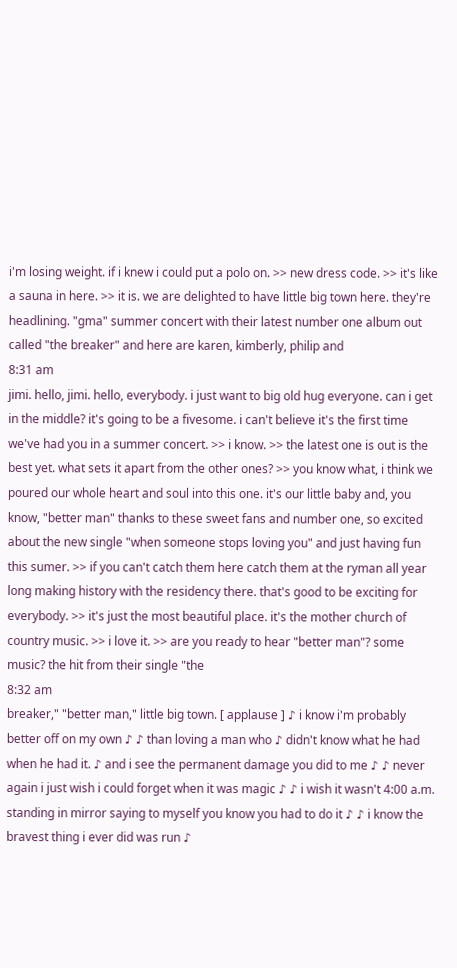i'm losing weight. if i knew i could put a polo on. >> new dress code. >> it's like a sauna in here. >> it is. we are delighted to have little big town here. they're headlining. "gma" summer concert with their latest number one album out called "the breaker" and here are karen, kimberly, philip and
8:31 am
jimi. hello, jimi. hello, everybody. i just want to big old hug everyone. can i get in the middle? it's going to be a fivesome. i can't believe it's the first time we've had you in a summer concert. >> i know. >> the latest one is out is the best yet. what sets it apart from the other ones? >> you know what, i think we poured our whole heart and soul into this one. it's our little baby and, you know, "better man" thanks to these sweet fans and number one, so excited about the new single "when someone stops loving you" and just having fun this sumer. >> if you can't catch them here catch them at the ryman all year long making history with the residency there. that's good to be exciting for everybody. >> it's just the most beautiful place. it's the mother church of country music. >> i love it. >> are you ready to hear "better man"? some music? the hit from their single "the
8:32 am
breaker," "better man," little big town. [ applause ] ♪ i know i'm probably better off on my own ♪ ♪ than loving a man who ♪ didn't know what he had when he had it. ♪ and i see the permanent damage you did to me ♪ ♪ never again i just wish i could forget when it was magic ♪ ♪ i wish it wasn't 4:00 a.m. standing in mirror saying to myself you know you had to do it ♪ ♪ i know the bravest thing i ever did was run ♪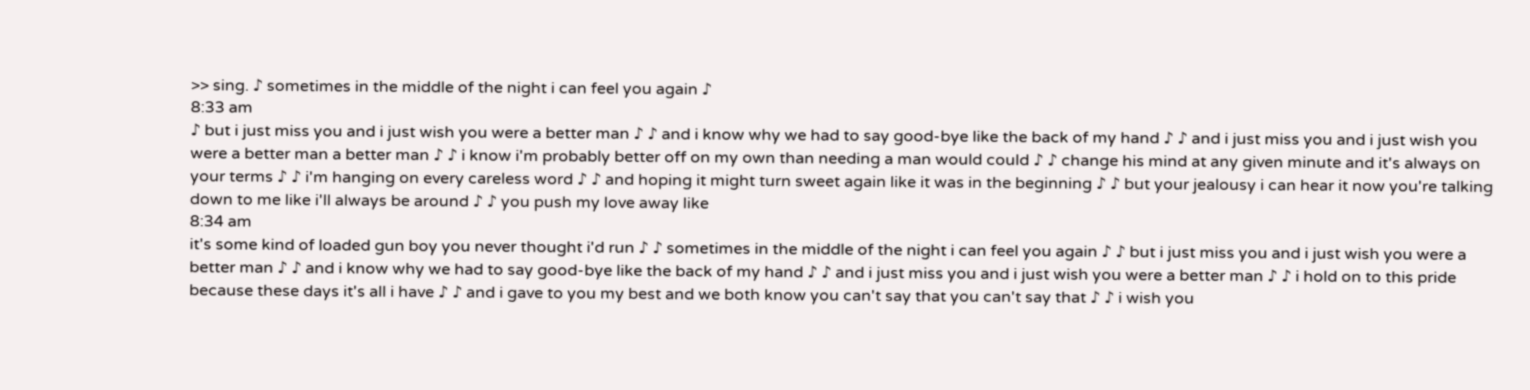>> sing. ♪ sometimes in the middle of the night i can feel you again ♪
8:33 am
♪ but i just miss you and i just wish you were a better man ♪ ♪ and i know why we had to say good-bye like the back of my hand ♪ ♪ and i just miss you and i just wish you were a better man a better man ♪ ♪ i know i'm probably better off on my own than needing a man would could ♪ ♪ change his mind at any given minute and it's always on your terms ♪ ♪ i'm hanging on every careless word ♪ ♪ and hoping it might turn sweet again like it was in the beginning ♪ ♪ but your jealousy i can hear it now you're talking down to me like i'll always be around ♪ ♪ you push my love away like
8:34 am
it's some kind of loaded gun boy you never thought i'd run ♪ ♪ sometimes in the middle of the night i can feel you again ♪ ♪ but i just miss you and i just wish you were a better man ♪ ♪ and i know why we had to say good-bye like the back of my hand ♪ ♪ and i just miss you and i just wish you were a better man ♪ ♪ i hold on to this pride because these days it's all i have ♪ ♪ and i gave to you my best and we both know you can't say that you can't say that ♪ ♪ i wish you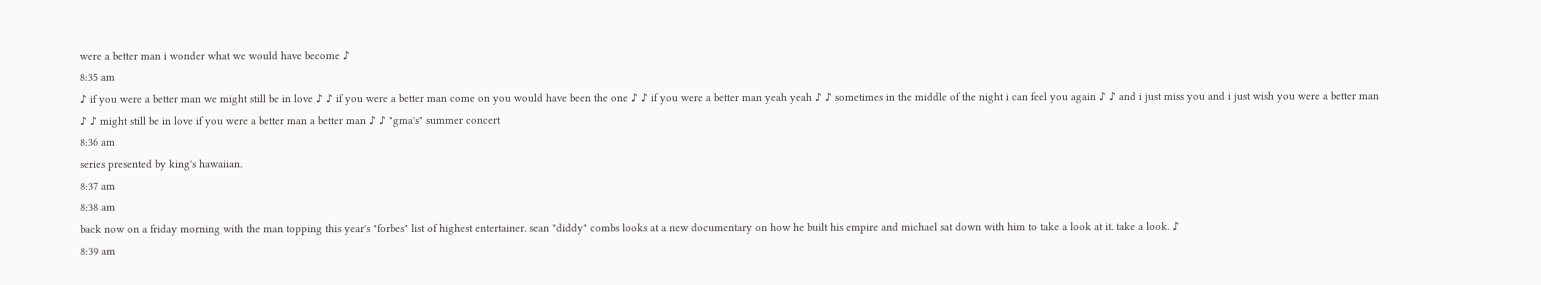were a better man i wonder what we would have become ♪
8:35 am
♪ if you were a better man we might still be in love ♪ ♪ if you were a better man come on you would have been the one ♪ ♪ if you were a better man yeah yeah ♪ ♪ sometimes in the middle of the night i can feel you again ♪ ♪ and i just miss you and i just wish you were a better man ♪ ♪ might still be in love if you were a better man a better man ♪ ♪ "gma's" summer concert
8:36 am
series presented by king's hawaiian.
8:37 am
8:38 am
back now on a friday morning with the man topping this year's "forbes" list of highest entertainer. sean "diddy" combs looks at a new documentary on how he built his empire and michael sat down with him to take a look at it. take a look. ♪
8:39 am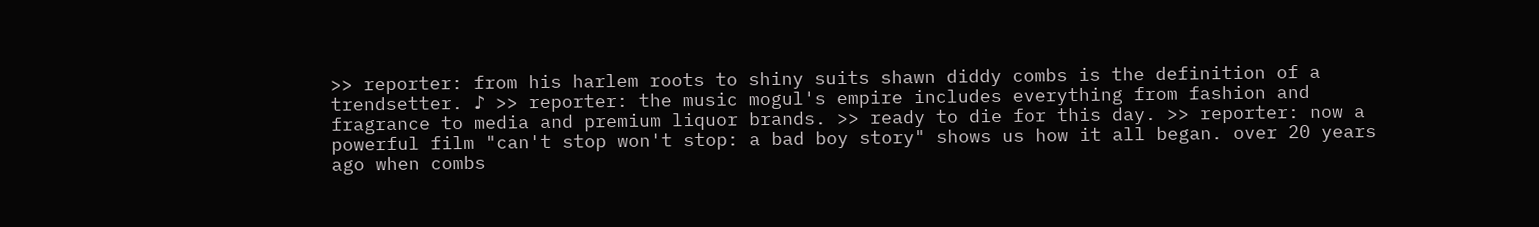>> reporter: from his harlem roots to shiny suits shawn diddy combs is the definition of a trendsetter. ♪ >> reporter: the music mogul's empire includes everything from fashion and fragrance to media and premium liquor brands. >> ready to die for this day. >> reporter: now a powerful film "can't stop won't stop: a bad boy story" shows us how it all began. over 20 years ago when combs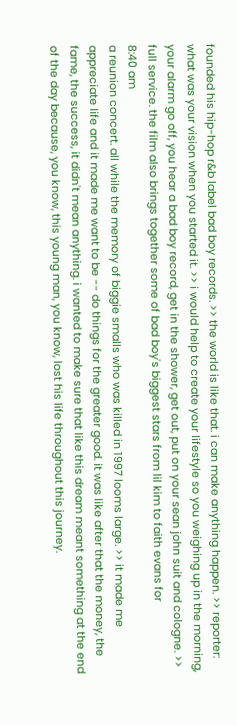founded his hip-hop r&b label bad boy records. >> the world is like that. i can make anything happen. >> reporter: what was your vision when you started it. >> i would help to create your lifestyle so you weighing up in the morning, your alarm go off, you hear a bad boy record, get in the shower, get out, put on your sean john suit and cologne. >> full service. the film also brings together some of bad boy's biggest stars from lil kim to faith evans for
8:40 am
a reunion concert. all while the memory of biggie smalls who was killed in 1997 looms large. >> it made me appreciate life and it made me want to be -- do things for the greater good. it was like after that the money, the fame, the success, it didn't mean anything. i wanted to make sure that like this dream meant something at the end of the day because, you know, this young man, you know, lost his life throughout this journey.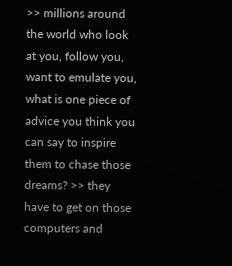>> millions around the world who look at you, follow you, want to emulate you, what is one piece of advice you think you can say to inspire them to chase those dreams? >> they have to get on those computers and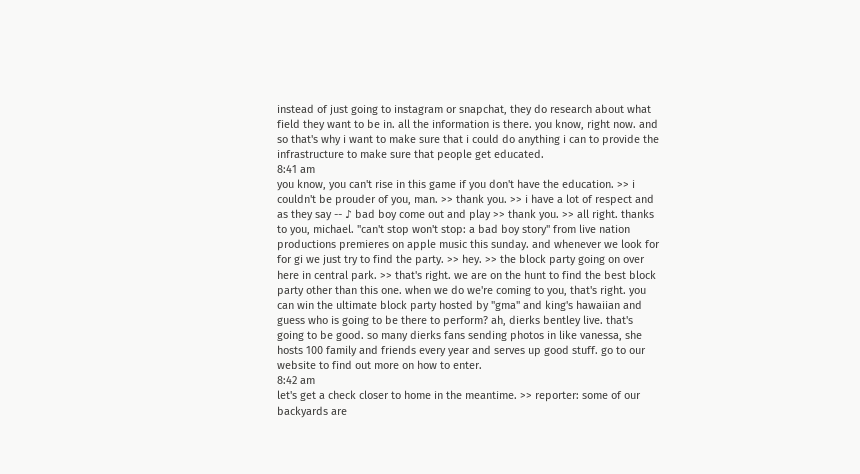instead of just going to instagram or snapchat, they do research about what field they want to be in. all the information is there. you know, right now. and so that's why i want to make sure that i could do anything i can to provide the infrastructure to make sure that people get educated.
8:41 am
you know, you can't rise in this game if you don't have the education. >> i couldn't be prouder of you, man. >> thank you. >> i have a lot of respect and as they say -- ♪ bad boy come out and play >> thank you. >> all right. thanks to you, michael. "can't stop won't stop: a bad boy story" from live nation productions premieres on apple music this sunday. and whenever we look for for gi we just try to find the party. >> hey. >> the block party going on over here in central park. >> that's right. we are on the hunt to find the best block party other than this one. when we do we're coming to you, that's right. you can win the ultimate block party hosted by "gma" and king's hawaiian and guess who is going to be there to perform? ah, dierks bentley live. that's going to be good. so many dierks fans sending photos in like vanessa, she hosts 100 family and friends every year and serves up good stuff. go to our website to find out more on how to enter.
8:42 am
let's get a check closer to home in the meantime. >> reporter: some of our backyards are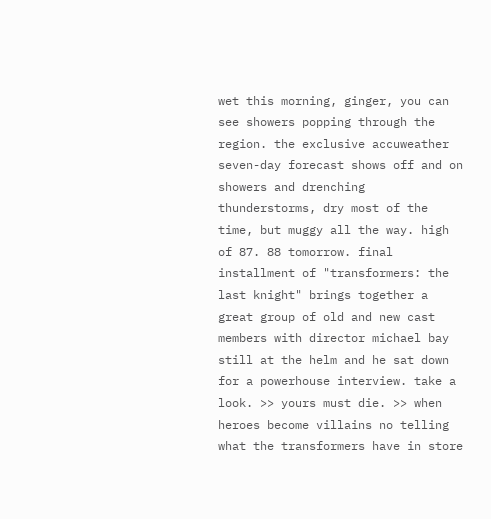wet this morning, ginger, you can see showers popping through the region. the exclusive accuweather seven-day forecast shows off and on showers and drenching thunderstorms, dry most of the time, but muggy all the way. high of 87. 88 tomorrow. final installment of "transformers: the last knight" brings together a great group of old and new cast members with director michael bay still at the helm and he sat down for a powerhouse interview. take a look. >> yours must die. >> when heroes become villains no telling what the transformers have in store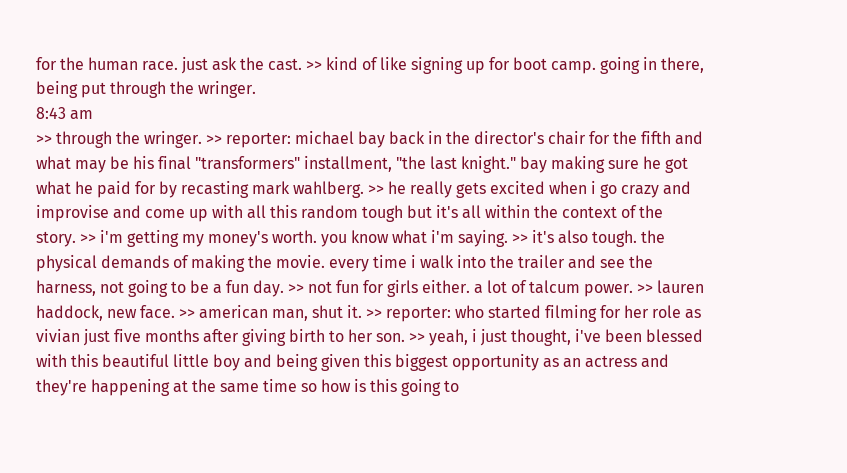for the human race. just ask the cast. >> kind of like signing up for boot camp. going in there, being put through the wringer.
8:43 am
>> through the wringer. >> reporter: michael bay back in the director's chair for the fifth and what may be his final "transformers" installment, "the last knight." bay making sure he got what he paid for by recasting mark wahlberg. >> he really gets excited when i go crazy and improvise and come up with all this random tough but it's all within the context of the story. >> i'm getting my money's worth. you know what i'm saying. >> it's also tough. the physical demands of making the movie. every time i walk into the trailer and see the harness, not going to be a fun day. >> not fun for girls either. a lot of talcum power. >> lauren haddock, new face. >> american man, shut it. >> reporter: who started filming for her role as vivian just five months after giving birth to her son. >> yeah, i just thought, i've been blessed with this beautiful little boy and being given this biggest opportunity as an actress and they're happening at the same time so how is this going to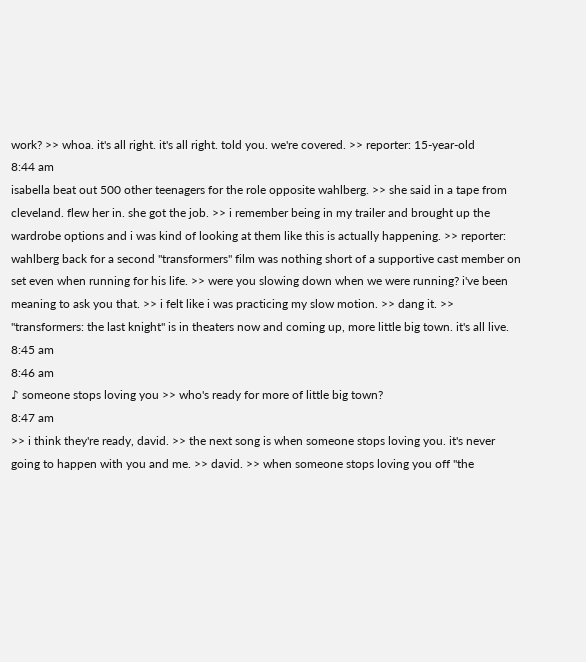work? >> whoa. it's all right. it's all right. told you. we're covered. >> reporter: 15-year-old
8:44 am
isabella beat out 500 other teenagers for the role opposite wahlberg. >> she said in a tape from cleveland. flew her in. she got the job. >> i remember being in my trailer and brought up the wardrobe options and i was kind of looking at them like this is actually happening. >> reporter: wahlberg back for a second "transformers" film was nothing short of a supportive cast member on set even when running for his life. >> were you slowing down when we were running? i've been meaning to ask you that. >> i felt like i was practicing my slow motion. >> dang it. >> "transformers: the last knight" is in theaters now and coming up, more little big town. it's all live.
8:45 am
8:46 am
♪ someone stops loving you >> who's ready for more of little big town?
8:47 am
>> i think they're ready, david. >> the next song is when someone stops loving you. it's never going to happen with you and me. >> david. >> when someone stops loving you off "the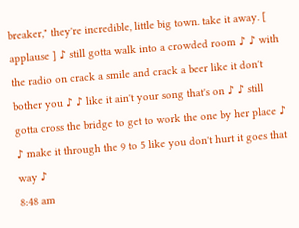breaker," they're incredible, little big town. take it away. [ applause ] ♪ still gotta walk into a crowded room ♪ ♪ with the radio on crack a smile and crack a beer like it don't bother you ♪ ♪ like it ain't your song that's on ♪ ♪ still gotta cross the bridge to get to work the one by her place ♪ ♪ make it through the 9 to 5 like you don't hurt it goes that way ♪
8:48 am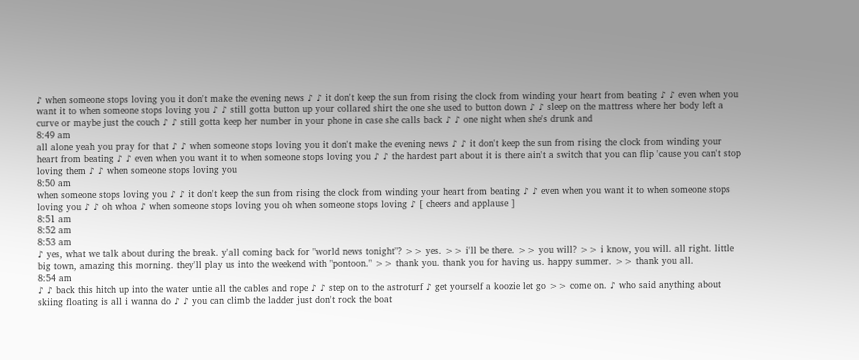♪ when someone stops loving you it don't make the evening news ♪ ♪ it don't keep the sun from rising the clock from winding your heart from beating ♪ ♪ even when you want it to when someone stops loving you ♪ ♪ still gotta button up your collared shirt the one she used to button down ♪ ♪ sleep on the mattress where her body left a curve or maybe just the couch ♪ ♪ still gotta keep her number in your phone in case she calls back ♪ ♪ one night when she's drunk and
8:49 am
all alone yeah you pray for that ♪ ♪ when someone stops loving you it don't make the evening news ♪ ♪ it don't keep the sun from rising the clock from winding your heart from beating ♪ ♪ even when you want it to when someone stops loving you ♪ ♪ the hardest part about it is there ain't a switch that you can flip 'cause you can't stop loving them ♪ ♪ when someone stops loving you
8:50 am
when someone stops loving you ♪ ♪ it don't keep the sun from rising the clock from winding your heart from beating ♪ ♪ even when you want it to when someone stops loving you ♪ ♪ oh whoa ♪ when someone stops loving you oh when someone stops loving ♪ [ cheers and applause ]
8:51 am
8:52 am
8:53 am
♪ yes, what we talk about during the break. y'all coming back for "world news tonight"? >> yes. >> i'll be there. >> you will? >> i know, you will. all right. little big town, amazing this morning. they'll play us into the weekend with "pontoon." >> thank you. thank you for having us. happy summer. >> thank you all.
8:54 am
♪ ♪ back this hitch up into the water untie all the cables and rope ♪ ♪ step on to the astroturf ♪ get yourself a koozie let go >> come on. ♪ who said anything about skiing floating is all i wanna do ♪ ♪ you can climb the ladder just don't rock the boat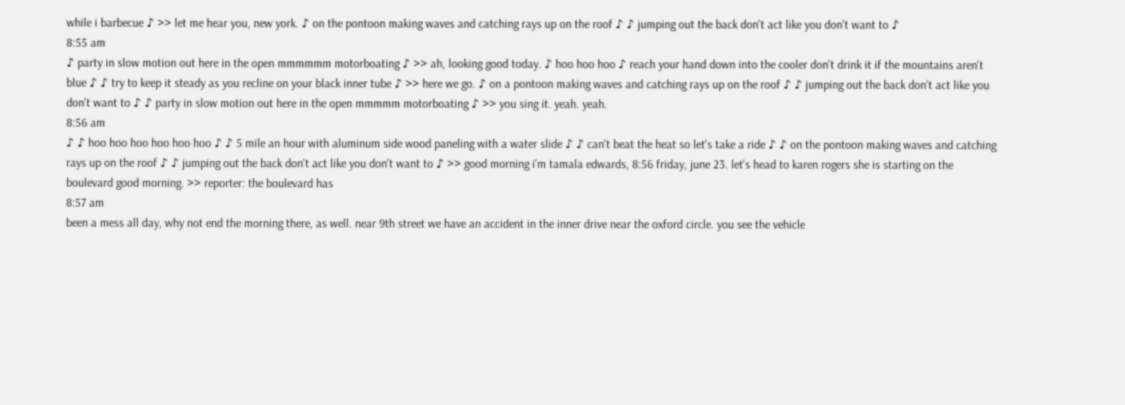while i barbecue ♪ >> let me hear you, new york. ♪ on the pontoon making waves and catching rays up on the roof ♪ ♪ jumping out the back don't act like you don't want to ♪
8:55 am
♪ party in slow motion out here in the open mmmmmm motorboating ♪ >> ah, looking good today. ♪ hoo hoo hoo ♪ reach your hand down into the cooler don't drink it if the mountains aren't blue ♪ ♪ try to keep it steady as you recline on your black inner tube ♪ >> here we go. ♪ on a pontoon making waves and catching rays up on the roof ♪ ♪ jumping out the back don't act like you don't want to ♪ ♪ party in slow motion out here in the open mmmmm motorboating ♪ >> you sing it. yeah. yeah.
8:56 am
♪ ♪ hoo hoo hoo hoo hoo hoo ♪ ♪ 5 mile an hour with aluminum side wood paneling with a water slide ♪ ♪ can't beat the heat so let's take a ride ♪ ♪ on the pontoon making waves and catching rays up on the roof ♪ ♪ jumping out the back don't act like you don't want to ♪ >> good morning i'm tamala edwards, 8:56 friday, june 23. let's head to karen rogers she is starting on the boulevard good morning. >> reporter: the boulevard has
8:57 am
been a mess all day, why not end the morning there, as well. near 9th street we have an accident in the inner drive near the oxford circle. you see the vehicle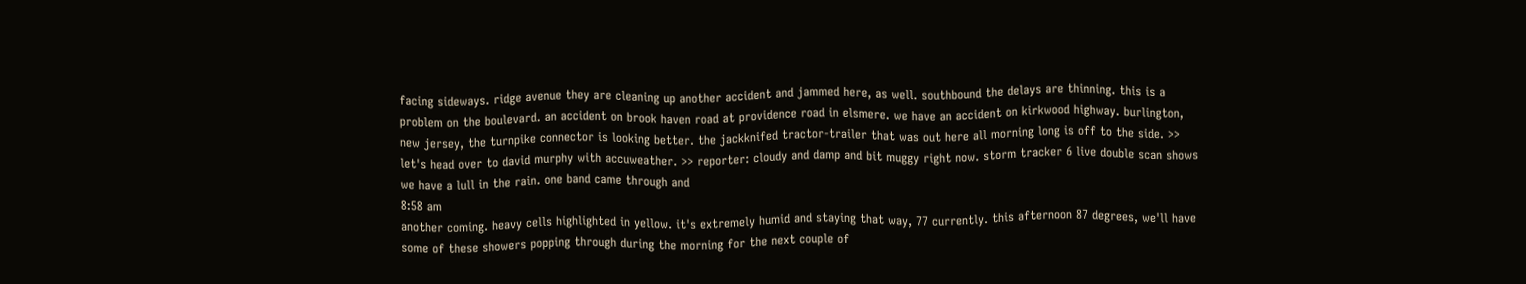facing sideways. ridge avenue they are cleaning up another accident and jammed here, as well. southbound the delays are thinning. this is a problem on the boulevard. an accident on brook haven road at providence road in elsmere. we have an accident on kirkwood highway. burlington, new jersey, the turnpike connector is looking better. the jackknifed tractor-trailer that was out here all morning long is off to the side. >> let's head over to david murphy with accuweather. >> reporter: cloudy and damp and bit muggy right now. storm tracker 6 live double scan shows we have a lull in the rain. one band came through and
8:58 am
another coming. heavy cells highlighted in yellow. it's extremely humid and staying that way, 77 currently. this afternoon 87 degrees, we'll have some of these showers popping through during the morning for the next couple of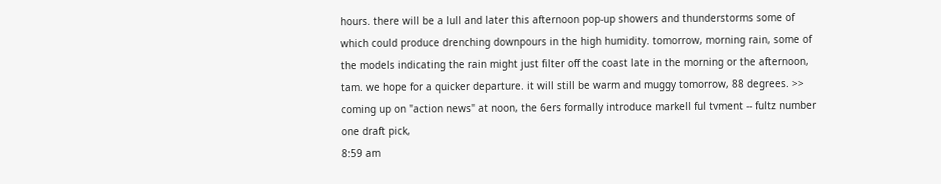hours. there will be a lull and later this afternoon pop-up showers and thunderstorms some of which could produce drenching downpours in the high humidity. tomorrow, morning rain, some of the models indicating the rain might just filter off the coast late in the morning or the afternoon, tam. we hope for a quicker departure. it will still be warm and muggy tomorrow, 88 degrees. >> coming up on "action news" at noon, the 6ers formally introduce markell ful tvment -- fultz number one draft pick,
8:59 am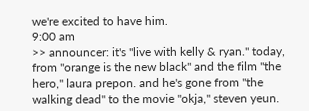we're excited to have him.
9:00 am
>> announcer: it's "live with kelly & ryan." today, from "orange is the new black" and the film "the hero," laura prepon. and he's gone from "the walking dead" to the movie "okja," steven yeun.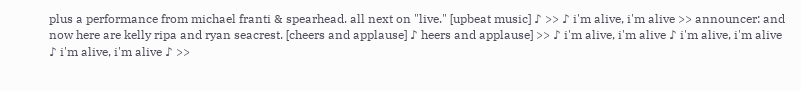plus a performance from michael franti & spearhead. all next on "live." [upbeat music] ♪ >> ♪ i'm alive, i'm alive >> announcer: and now here are kelly ripa and ryan seacrest. [cheers and applause] ♪ heers and applause] >> ♪ i'm alive, i'm alive ♪ i'm alive, i'm alive ♪ i'm alive, i'm alive ♪ >>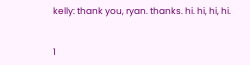kelly: thank you, ryan. thanks. hi. hi, hi, hi.


1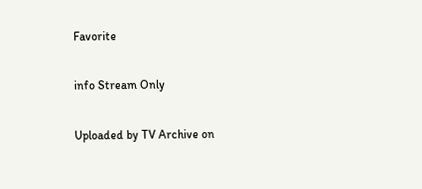Favorite

info Stream Only

Uploaded by TV Archive on